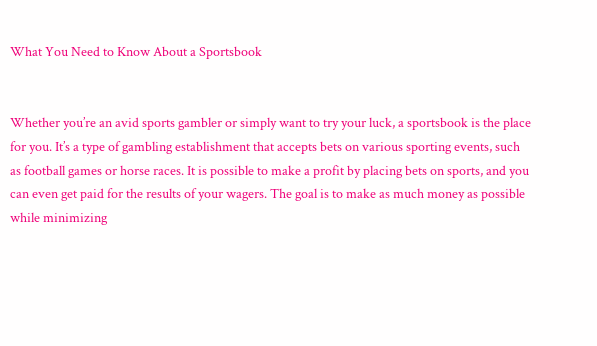What You Need to Know About a Sportsbook


Whether you’re an avid sports gambler or simply want to try your luck, a sportsbook is the place for you. It’s a type of gambling establishment that accepts bets on various sporting events, such as football games or horse races. It is possible to make a profit by placing bets on sports, and you can even get paid for the results of your wagers. The goal is to make as much money as possible while minimizing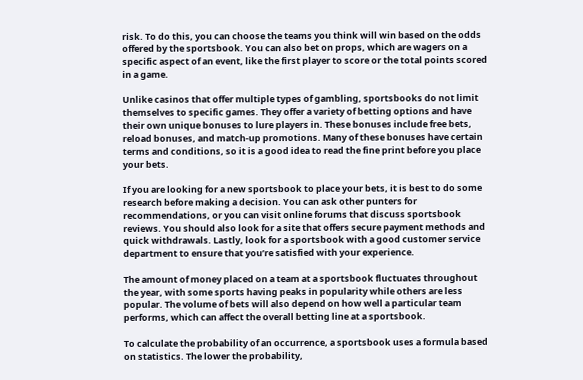risk. To do this, you can choose the teams you think will win based on the odds offered by the sportsbook. You can also bet on props, which are wagers on a specific aspect of an event, like the first player to score or the total points scored in a game.

Unlike casinos that offer multiple types of gambling, sportsbooks do not limit themselves to specific games. They offer a variety of betting options and have their own unique bonuses to lure players in. These bonuses include free bets, reload bonuses, and match-up promotions. Many of these bonuses have certain terms and conditions, so it is a good idea to read the fine print before you place your bets.

If you are looking for a new sportsbook to place your bets, it is best to do some research before making a decision. You can ask other punters for recommendations, or you can visit online forums that discuss sportsbook reviews. You should also look for a site that offers secure payment methods and quick withdrawals. Lastly, look for a sportsbook with a good customer service department to ensure that you’re satisfied with your experience.

The amount of money placed on a team at a sportsbook fluctuates throughout the year, with some sports having peaks in popularity while others are less popular. The volume of bets will also depend on how well a particular team performs, which can affect the overall betting line at a sportsbook.

To calculate the probability of an occurrence, a sportsbook uses a formula based on statistics. The lower the probability,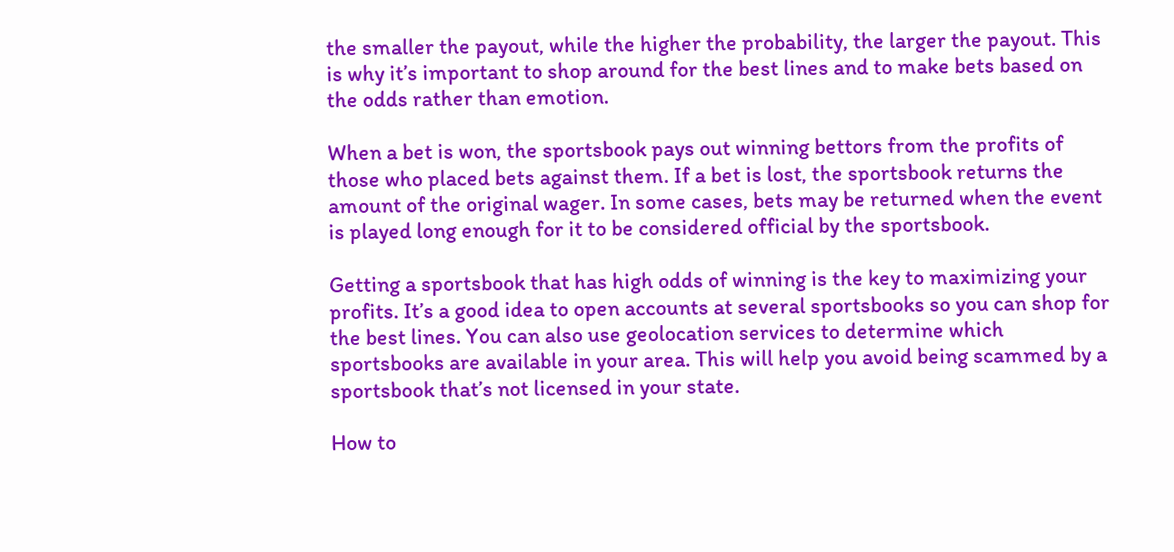the smaller the payout, while the higher the probability, the larger the payout. This is why it’s important to shop around for the best lines and to make bets based on the odds rather than emotion.

When a bet is won, the sportsbook pays out winning bettors from the profits of those who placed bets against them. If a bet is lost, the sportsbook returns the amount of the original wager. In some cases, bets may be returned when the event is played long enough for it to be considered official by the sportsbook.

Getting a sportsbook that has high odds of winning is the key to maximizing your profits. It’s a good idea to open accounts at several sportsbooks so you can shop for the best lines. You can also use geolocation services to determine which sportsbooks are available in your area. This will help you avoid being scammed by a sportsbook that’s not licensed in your state.

How to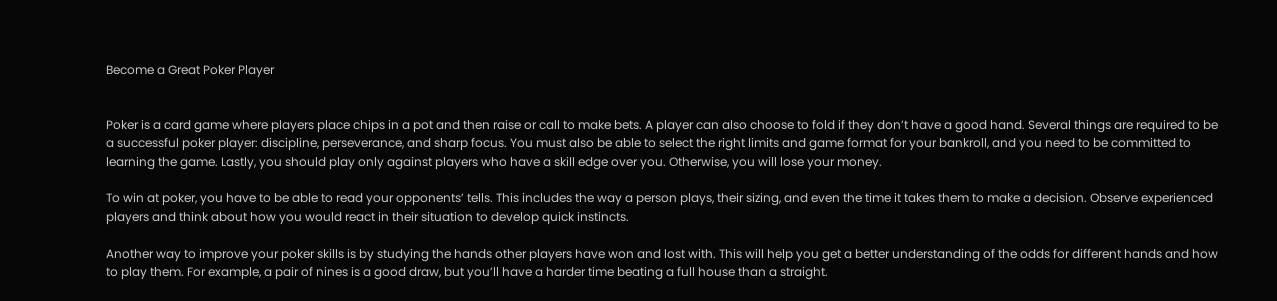Become a Great Poker Player


Poker is a card game where players place chips in a pot and then raise or call to make bets. A player can also choose to fold if they don’t have a good hand. Several things are required to be a successful poker player: discipline, perseverance, and sharp focus. You must also be able to select the right limits and game format for your bankroll, and you need to be committed to learning the game. Lastly, you should play only against players who have a skill edge over you. Otherwise, you will lose your money.

To win at poker, you have to be able to read your opponents’ tells. This includes the way a person plays, their sizing, and even the time it takes them to make a decision. Observe experienced players and think about how you would react in their situation to develop quick instincts.

Another way to improve your poker skills is by studying the hands other players have won and lost with. This will help you get a better understanding of the odds for different hands and how to play them. For example, a pair of nines is a good draw, but you’ll have a harder time beating a full house than a straight.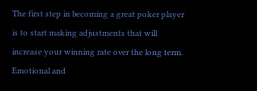The first step in becoming a great poker player is to start making adjustments that will increase your winning rate over the long term. Emotional and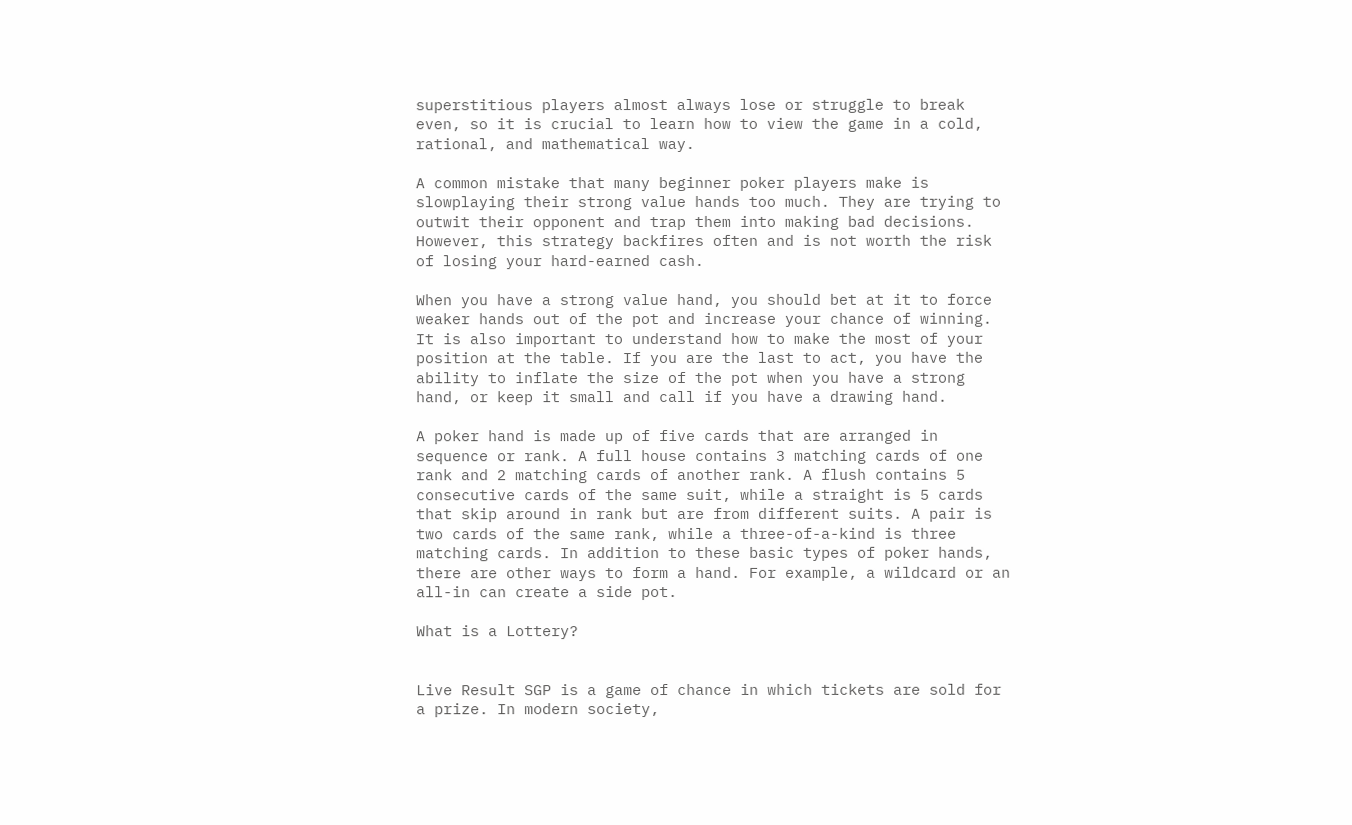superstitious players almost always lose or struggle to break even, so it is crucial to learn how to view the game in a cold, rational, and mathematical way.

A common mistake that many beginner poker players make is slowplaying their strong value hands too much. They are trying to outwit their opponent and trap them into making bad decisions. However, this strategy backfires often and is not worth the risk of losing your hard-earned cash.

When you have a strong value hand, you should bet at it to force weaker hands out of the pot and increase your chance of winning. It is also important to understand how to make the most of your position at the table. If you are the last to act, you have the ability to inflate the size of the pot when you have a strong hand, or keep it small and call if you have a drawing hand.

A poker hand is made up of five cards that are arranged in sequence or rank. A full house contains 3 matching cards of one rank and 2 matching cards of another rank. A flush contains 5 consecutive cards of the same suit, while a straight is 5 cards that skip around in rank but are from different suits. A pair is two cards of the same rank, while a three-of-a-kind is three matching cards. In addition to these basic types of poker hands, there are other ways to form a hand. For example, a wildcard or an all-in can create a side pot.

What is a Lottery?


Live Result SGP is a game of chance in which tickets are sold for a prize. In modern society,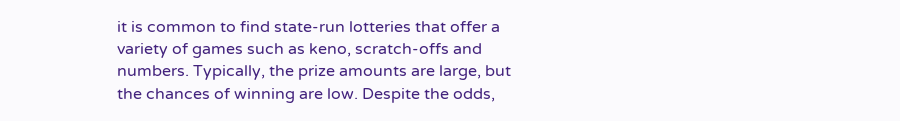it is common to find state-run lotteries that offer a variety of games such as keno, scratch-offs and numbers. Typically, the prize amounts are large, but the chances of winning are low. Despite the odds,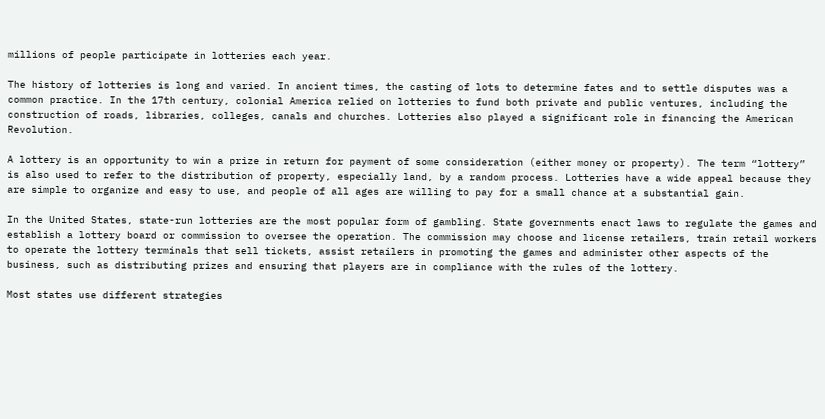millions of people participate in lotteries each year.

The history of lotteries is long and varied. In ancient times, the casting of lots to determine fates and to settle disputes was a common practice. In the 17th century, colonial America relied on lotteries to fund both private and public ventures, including the construction of roads, libraries, colleges, canals and churches. Lotteries also played a significant role in financing the American Revolution.

A lottery is an opportunity to win a prize in return for payment of some consideration (either money or property). The term “lottery” is also used to refer to the distribution of property, especially land, by a random process. Lotteries have a wide appeal because they are simple to organize and easy to use, and people of all ages are willing to pay for a small chance at a substantial gain.

In the United States, state-run lotteries are the most popular form of gambling. State governments enact laws to regulate the games and establish a lottery board or commission to oversee the operation. The commission may choose and license retailers, train retail workers to operate the lottery terminals that sell tickets, assist retailers in promoting the games and administer other aspects of the business, such as distributing prizes and ensuring that players are in compliance with the rules of the lottery.

Most states use different strategies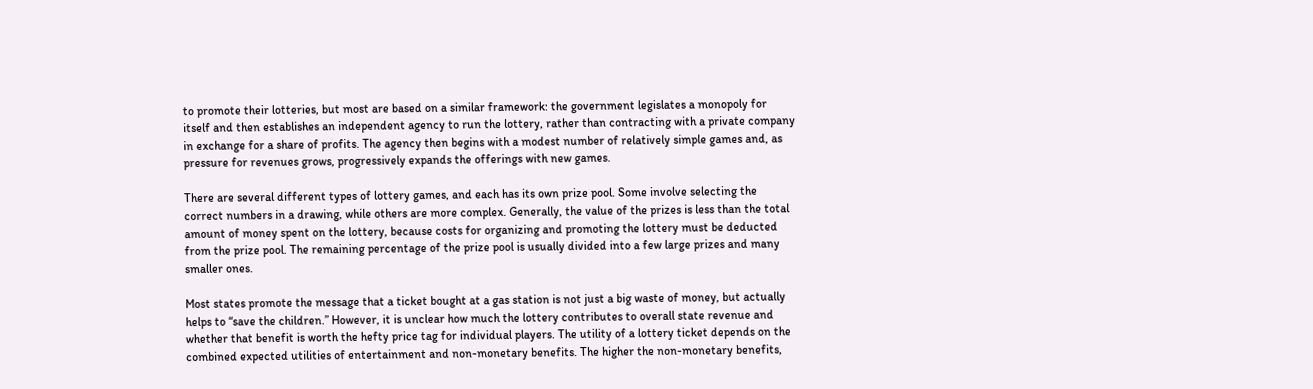to promote their lotteries, but most are based on a similar framework: the government legislates a monopoly for itself and then establishes an independent agency to run the lottery, rather than contracting with a private company in exchange for a share of profits. The agency then begins with a modest number of relatively simple games and, as pressure for revenues grows, progressively expands the offerings with new games.

There are several different types of lottery games, and each has its own prize pool. Some involve selecting the correct numbers in a drawing, while others are more complex. Generally, the value of the prizes is less than the total amount of money spent on the lottery, because costs for organizing and promoting the lottery must be deducted from the prize pool. The remaining percentage of the prize pool is usually divided into a few large prizes and many smaller ones.

Most states promote the message that a ticket bought at a gas station is not just a big waste of money, but actually helps to “save the children.” However, it is unclear how much the lottery contributes to overall state revenue and whether that benefit is worth the hefty price tag for individual players. The utility of a lottery ticket depends on the combined expected utilities of entertainment and non-monetary benefits. The higher the non-monetary benefits,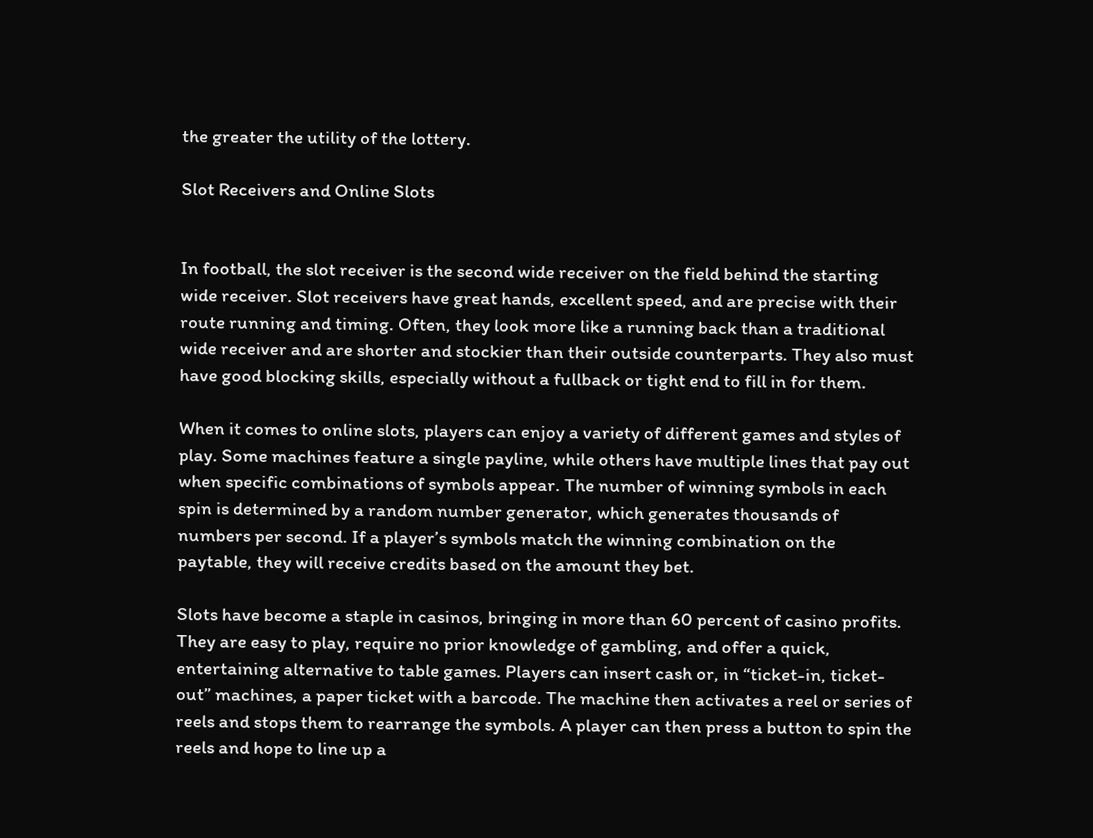the greater the utility of the lottery.

Slot Receivers and Online Slots


In football, the slot receiver is the second wide receiver on the field behind the starting wide receiver. Slot receivers have great hands, excellent speed, and are precise with their route running and timing. Often, they look more like a running back than a traditional wide receiver and are shorter and stockier than their outside counterparts. They also must have good blocking skills, especially without a fullback or tight end to fill in for them.

When it comes to online slots, players can enjoy a variety of different games and styles of play. Some machines feature a single payline, while others have multiple lines that pay out when specific combinations of symbols appear. The number of winning symbols in each spin is determined by a random number generator, which generates thousands of numbers per second. If a player’s symbols match the winning combination on the paytable, they will receive credits based on the amount they bet.

Slots have become a staple in casinos, bringing in more than 60 percent of casino profits. They are easy to play, require no prior knowledge of gambling, and offer a quick, entertaining alternative to table games. Players can insert cash or, in “ticket-in, ticket-out” machines, a paper ticket with a barcode. The machine then activates a reel or series of reels and stops them to rearrange the symbols. A player can then press a button to spin the reels and hope to line up a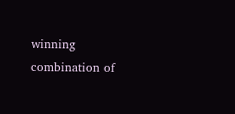winning combination of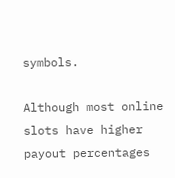symbols.

Although most online slots have higher payout percentages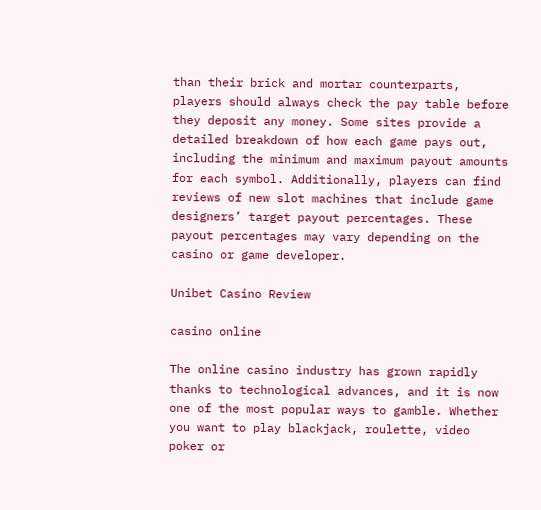than their brick and mortar counterparts, players should always check the pay table before they deposit any money. Some sites provide a detailed breakdown of how each game pays out, including the minimum and maximum payout amounts for each symbol. Additionally, players can find reviews of new slot machines that include game designers’ target payout percentages. These payout percentages may vary depending on the casino or game developer.

Unibet Casino Review

casino online

The online casino industry has grown rapidly thanks to technological advances, and it is now one of the most popular ways to gamble. Whether you want to play blackjack, roulette, video poker or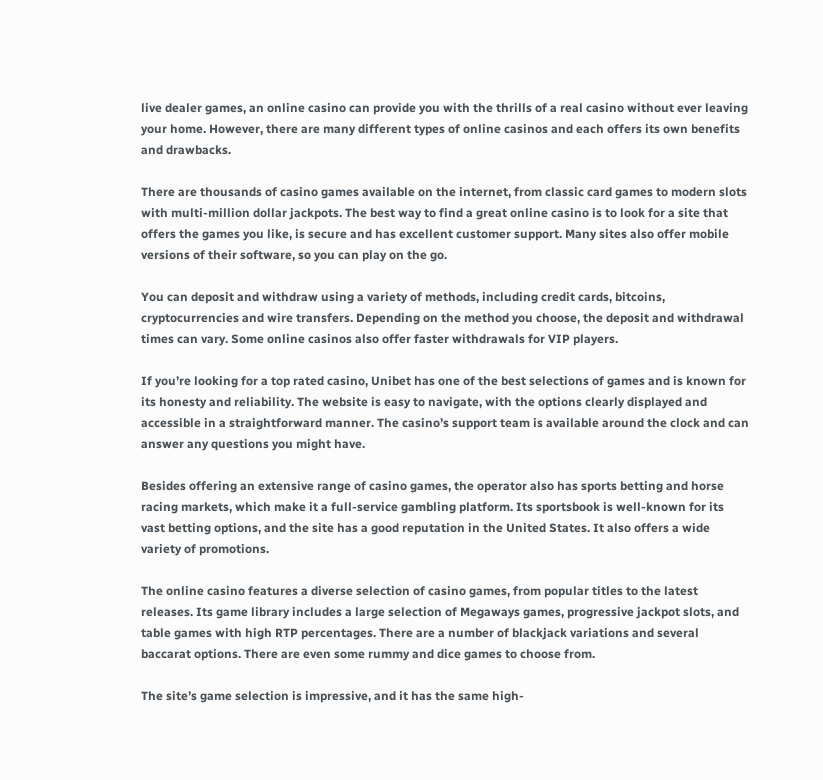live dealer games, an online casino can provide you with the thrills of a real casino without ever leaving your home. However, there are many different types of online casinos and each offers its own benefits and drawbacks.

There are thousands of casino games available on the internet, from classic card games to modern slots with multi-million dollar jackpots. The best way to find a great online casino is to look for a site that offers the games you like, is secure and has excellent customer support. Many sites also offer mobile versions of their software, so you can play on the go.

You can deposit and withdraw using a variety of methods, including credit cards, bitcoins, cryptocurrencies and wire transfers. Depending on the method you choose, the deposit and withdrawal times can vary. Some online casinos also offer faster withdrawals for VIP players.

If you’re looking for a top rated casino, Unibet has one of the best selections of games and is known for its honesty and reliability. The website is easy to navigate, with the options clearly displayed and accessible in a straightforward manner. The casino’s support team is available around the clock and can answer any questions you might have.

Besides offering an extensive range of casino games, the operator also has sports betting and horse racing markets, which make it a full-service gambling platform. Its sportsbook is well-known for its vast betting options, and the site has a good reputation in the United States. It also offers a wide variety of promotions.

The online casino features a diverse selection of casino games, from popular titles to the latest releases. Its game library includes a large selection of Megaways games, progressive jackpot slots, and table games with high RTP percentages. There are a number of blackjack variations and several baccarat options. There are even some rummy and dice games to choose from.

The site’s game selection is impressive, and it has the same high-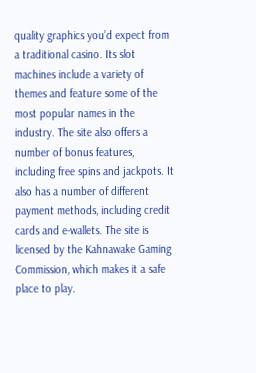quality graphics you’d expect from a traditional casino. Its slot machines include a variety of themes and feature some of the most popular names in the industry. The site also offers a number of bonus features, including free spins and jackpots. It also has a number of different payment methods, including credit cards and e-wallets. The site is licensed by the Kahnawake Gaming Commission, which makes it a safe place to play.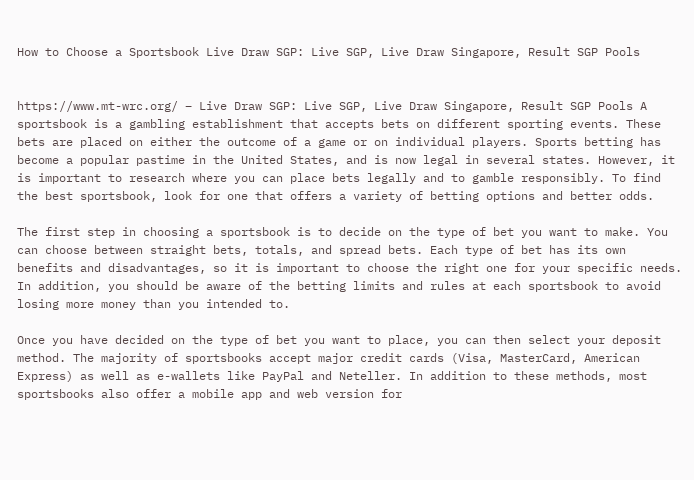How to Choose a Sportsbook Live Draw SGP: Live SGP, Live Draw Singapore, Result SGP Pools


https://www.mt-wrc.org/ – Live Draw SGP: Live SGP, Live Draw Singapore, Result SGP Pools A sportsbook is a gambling establishment that accepts bets on different sporting events. These bets are placed on either the outcome of a game or on individual players. Sports betting has become a popular pastime in the United States, and is now legal in several states. However, it is important to research where you can place bets legally and to gamble responsibly. To find the best sportsbook, look for one that offers a variety of betting options and better odds.

The first step in choosing a sportsbook is to decide on the type of bet you want to make. You can choose between straight bets, totals, and spread bets. Each type of bet has its own benefits and disadvantages, so it is important to choose the right one for your specific needs. In addition, you should be aware of the betting limits and rules at each sportsbook to avoid losing more money than you intended to.

Once you have decided on the type of bet you want to place, you can then select your deposit method. The majority of sportsbooks accept major credit cards (Visa, MasterCard, American Express) as well as e-wallets like PayPal and Neteller. In addition to these methods, most sportsbooks also offer a mobile app and web version for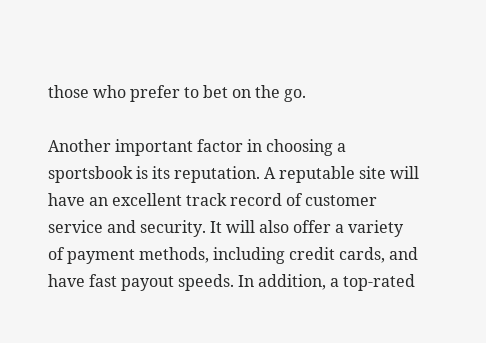those who prefer to bet on the go.

Another important factor in choosing a sportsbook is its reputation. A reputable site will have an excellent track record of customer service and security. It will also offer a variety of payment methods, including credit cards, and have fast payout speeds. In addition, a top-rated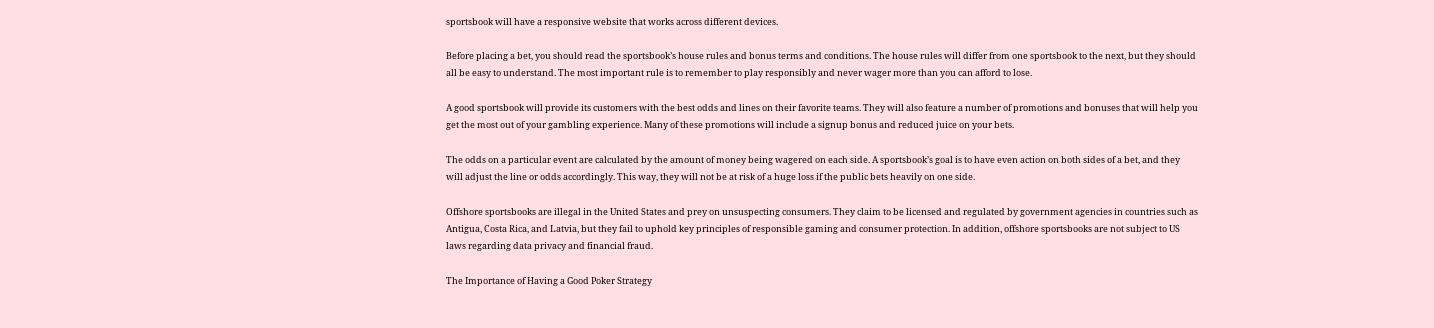sportsbook will have a responsive website that works across different devices.

Before placing a bet, you should read the sportsbook’s house rules and bonus terms and conditions. The house rules will differ from one sportsbook to the next, but they should all be easy to understand. The most important rule is to remember to play responsibly and never wager more than you can afford to lose.

A good sportsbook will provide its customers with the best odds and lines on their favorite teams. They will also feature a number of promotions and bonuses that will help you get the most out of your gambling experience. Many of these promotions will include a signup bonus and reduced juice on your bets.

The odds on a particular event are calculated by the amount of money being wagered on each side. A sportsbook’s goal is to have even action on both sides of a bet, and they will adjust the line or odds accordingly. This way, they will not be at risk of a huge loss if the public bets heavily on one side.

Offshore sportsbooks are illegal in the United States and prey on unsuspecting consumers. They claim to be licensed and regulated by government agencies in countries such as Antigua, Costa Rica, and Latvia, but they fail to uphold key principles of responsible gaming and consumer protection. In addition, offshore sportsbooks are not subject to US laws regarding data privacy and financial fraud.

The Importance of Having a Good Poker Strategy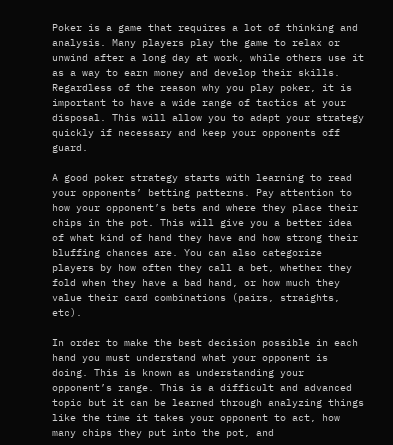Poker is a game that requires a lot of thinking and analysis. Many players play the game to relax or unwind after a long day at work, while others use it as a way to earn money and develop their skills. Regardless of the reason why you play poker, it is important to have a wide range of tactics at your disposal. This will allow you to adapt your strategy quickly if necessary and keep your opponents off guard.

A good poker strategy starts with learning to read your opponents’ betting patterns. Pay attention to how your opponent’s bets and where they place their chips in the pot. This will give you a better idea of what kind of hand they have and how strong their bluffing chances are. You can also categorize players by how often they call a bet, whether they fold when they have a bad hand, or how much they value their card combinations (pairs, straights, etc).

In order to make the best decision possible in each hand you must understand what your opponent is doing. This is known as understanding your opponent’s range. This is a difficult and advanced topic but it can be learned through analyzing things like the time it takes your opponent to act, how many chips they put into the pot, and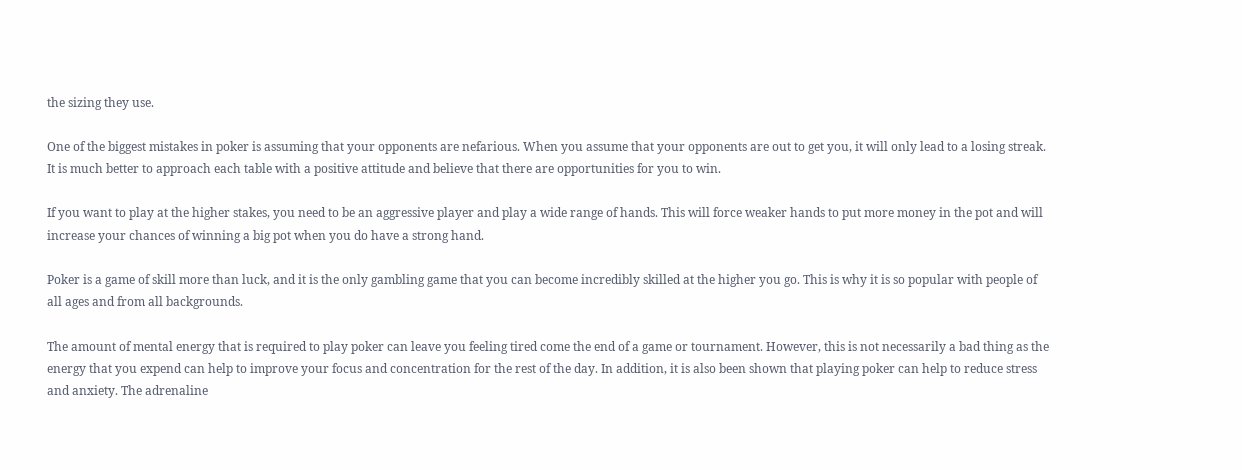the sizing they use.

One of the biggest mistakes in poker is assuming that your opponents are nefarious. When you assume that your opponents are out to get you, it will only lead to a losing streak. It is much better to approach each table with a positive attitude and believe that there are opportunities for you to win.

If you want to play at the higher stakes, you need to be an aggressive player and play a wide range of hands. This will force weaker hands to put more money in the pot and will increase your chances of winning a big pot when you do have a strong hand.

Poker is a game of skill more than luck, and it is the only gambling game that you can become incredibly skilled at the higher you go. This is why it is so popular with people of all ages and from all backgrounds.

The amount of mental energy that is required to play poker can leave you feeling tired come the end of a game or tournament. However, this is not necessarily a bad thing as the energy that you expend can help to improve your focus and concentration for the rest of the day. In addition, it is also been shown that playing poker can help to reduce stress and anxiety. The adrenaline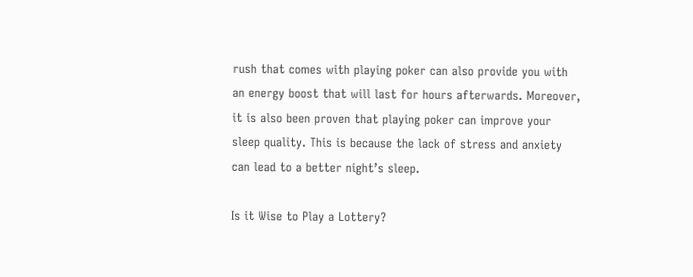rush that comes with playing poker can also provide you with an energy boost that will last for hours afterwards. Moreover, it is also been proven that playing poker can improve your sleep quality. This is because the lack of stress and anxiety can lead to a better night’s sleep.

Is it Wise to Play a Lottery?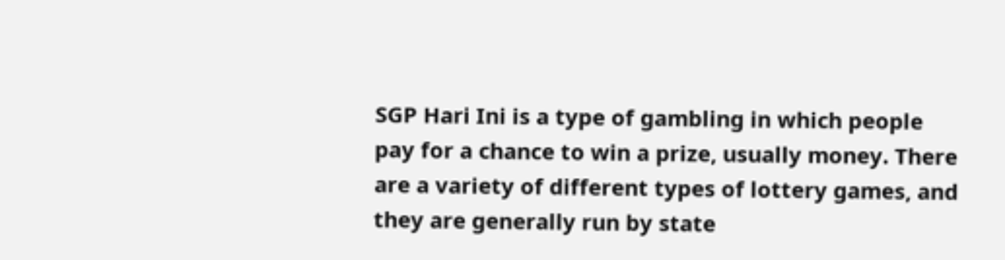SGP Hari Ini is a type of gambling in which people pay for a chance to win a prize, usually money. There are a variety of different types of lottery games, and they are generally run by state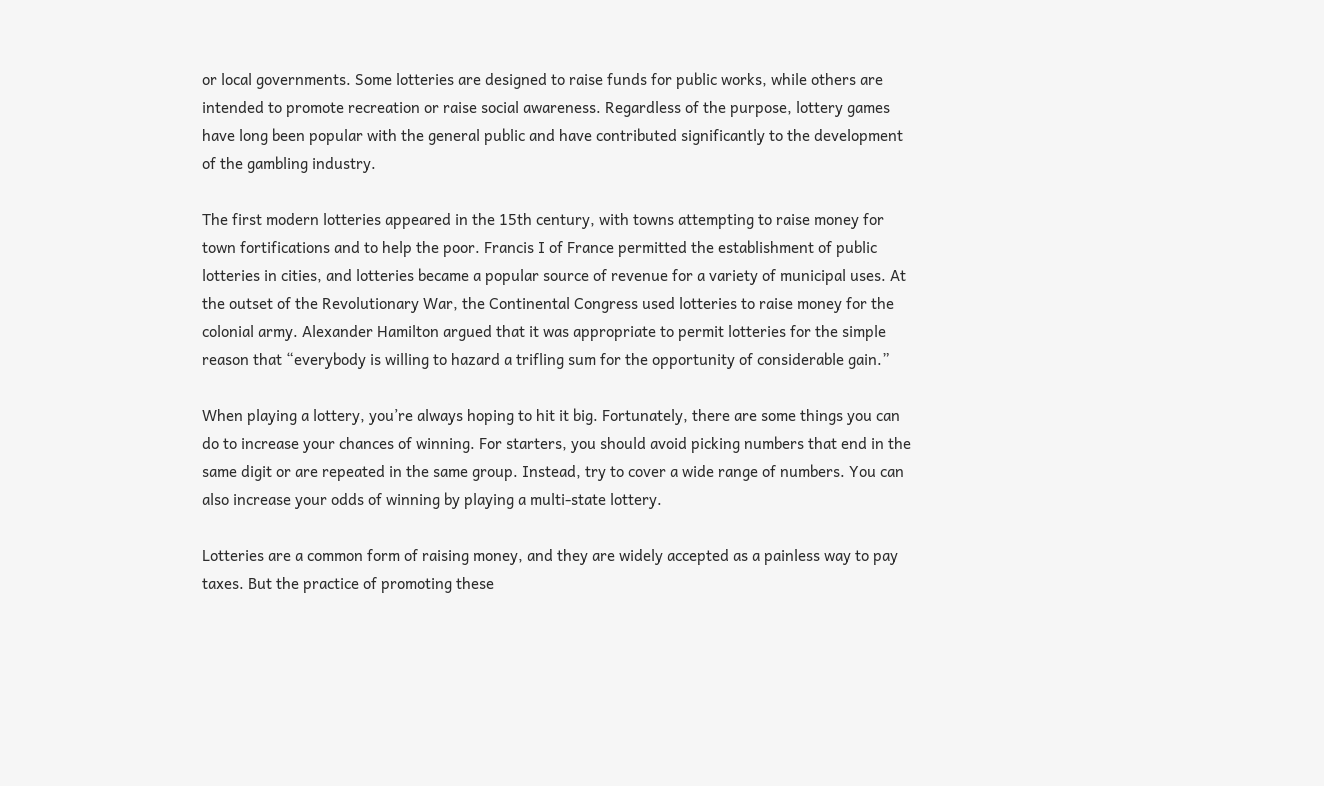or local governments. Some lotteries are designed to raise funds for public works, while others are intended to promote recreation or raise social awareness. Regardless of the purpose, lottery games have long been popular with the general public and have contributed significantly to the development of the gambling industry.

The first modern lotteries appeared in the 15th century, with towns attempting to raise money for town fortifications and to help the poor. Francis I of France permitted the establishment of public lotteries in cities, and lotteries became a popular source of revenue for a variety of municipal uses. At the outset of the Revolutionary War, the Continental Congress used lotteries to raise money for the colonial army. Alexander Hamilton argued that it was appropriate to permit lotteries for the simple reason that “everybody is willing to hazard a trifling sum for the opportunity of considerable gain.”

When playing a lottery, you’re always hoping to hit it big. Fortunately, there are some things you can do to increase your chances of winning. For starters, you should avoid picking numbers that end in the same digit or are repeated in the same group. Instead, try to cover a wide range of numbers. You can also increase your odds of winning by playing a multi-state lottery.

Lotteries are a common form of raising money, and they are widely accepted as a painless way to pay taxes. But the practice of promoting these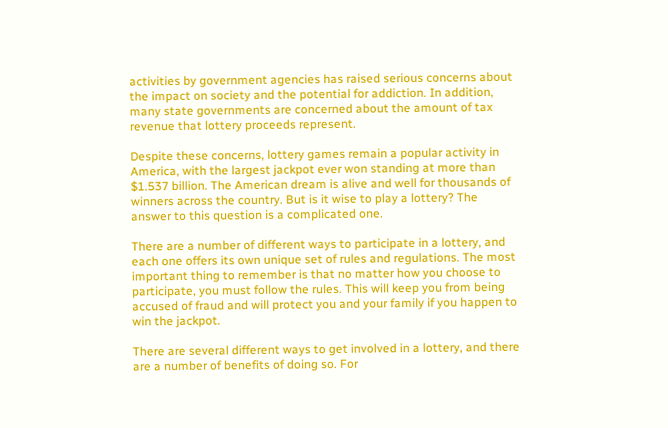activities by government agencies has raised serious concerns about the impact on society and the potential for addiction. In addition, many state governments are concerned about the amount of tax revenue that lottery proceeds represent.

Despite these concerns, lottery games remain a popular activity in America, with the largest jackpot ever won standing at more than $1.537 billion. The American dream is alive and well for thousands of winners across the country. But is it wise to play a lottery? The answer to this question is a complicated one.

There are a number of different ways to participate in a lottery, and each one offers its own unique set of rules and regulations. The most important thing to remember is that no matter how you choose to participate, you must follow the rules. This will keep you from being accused of fraud and will protect you and your family if you happen to win the jackpot.

There are several different ways to get involved in a lottery, and there are a number of benefits of doing so. For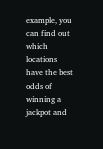example, you can find out which locations have the best odds of winning a jackpot and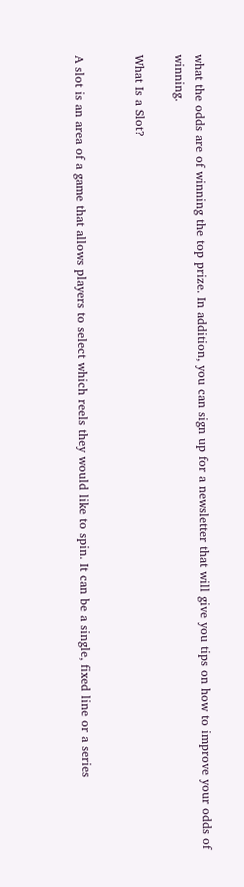what the odds are of winning the top prize. In addition, you can sign up for a newsletter that will give you tips on how to improve your odds of winning.

What Is a Slot?


A slot is an area of a game that allows players to select which reels they would like to spin. It can be a single, fixed line or a series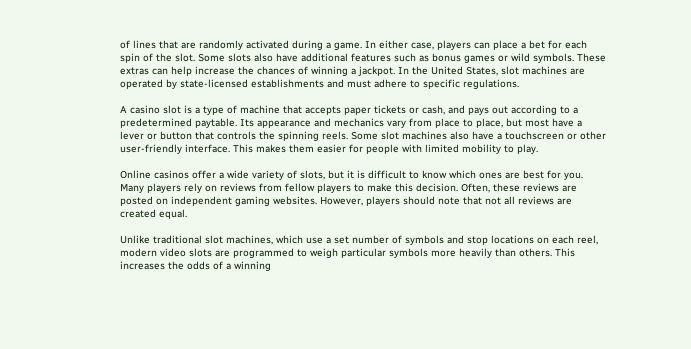of lines that are randomly activated during a game. In either case, players can place a bet for each spin of the slot. Some slots also have additional features such as bonus games or wild symbols. These extras can help increase the chances of winning a jackpot. In the United States, slot machines are operated by state-licensed establishments and must adhere to specific regulations.

A casino slot is a type of machine that accepts paper tickets or cash, and pays out according to a predetermined paytable. Its appearance and mechanics vary from place to place, but most have a lever or button that controls the spinning reels. Some slot machines also have a touchscreen or other user-friendly interface. This makes them easier for people with limited mobility to play.

Online casinos offer a wide variety of slots, but it is difficult to know which ones are best for you. Many players rely on reviews from fellow players to make this decision. Often, these reviews are posted on independent gaming websites. However, players should note that not all reviews are created equal.

Unlike traditional slot machines, which use a set number of symbols and stop locations on each reel, modern video slots are programmed to weigh particular symbols more heavily than others. This increases the odds of a winning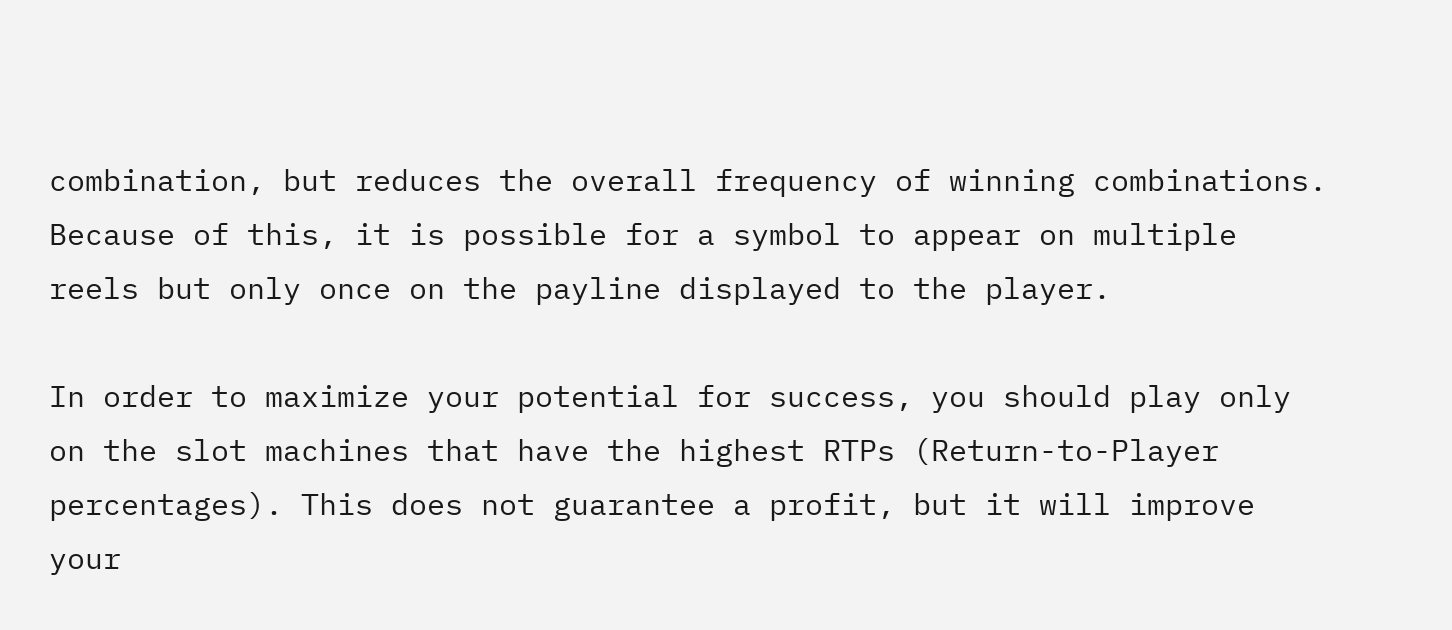combination, but reduces the overall frequency of winning combinations. Because of this, it is possible for a symbol to appear on multiple reels but only once on the payline displayed to the player.

In order to maximize your potential for success, you should play only on the slot machines that have the highest RTPs (Return-to-Player percentages). This does not guarantee a profit, but it will improve your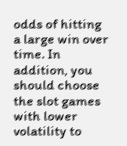odds of hitting a large win over time. In addition, you should choose the slot games with lower volatility to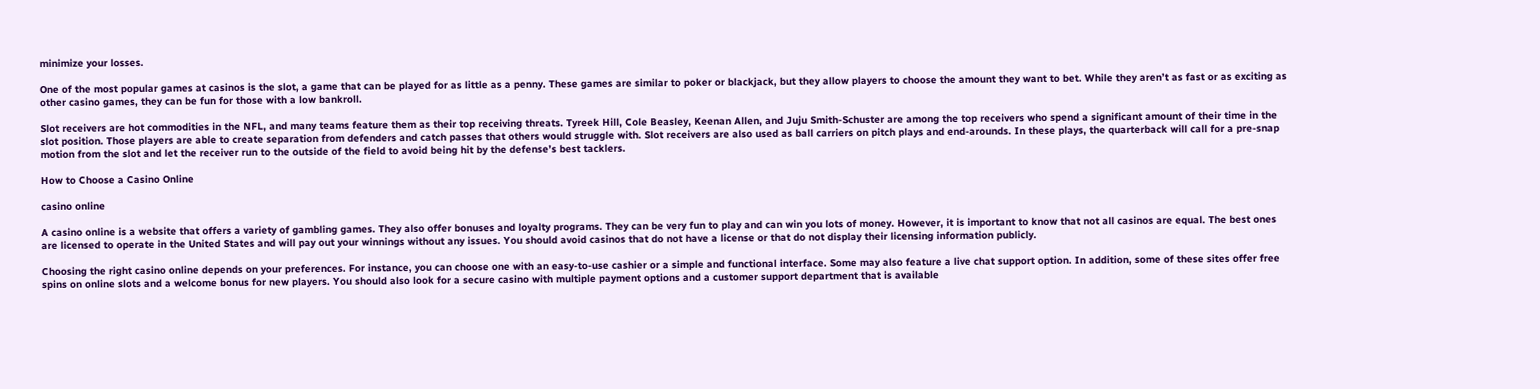minimize your losses.

One of the most popular games at casinos is the slot, a game that can be played for as little as a penny. These games are similar to poker or blackjack, but they allow players to choose the amount they want to bet. While they aren’t as fast or as exciting as other casino games, they can be fun for those with a low bankroll.

Slot receivers are hot commodities in the NFL, and many teams feature them as their top receiving threats. Tyreek Hill, Cole Beasley, Keenan Allen, and Juju Smith-Schuster are among the top receivers who spend a significant amount of their time in the slot position. Those players are able to create separation from defenders and catch passes that others would struggle with. Slot receivers are also used as ball carriers on pitch plays and end-arounds. In these plays, the quarterback will call for a pre-snap motion from the slot and let the receiver run to the outside of the field to avoid being hit by the defense’s best tacklers.

How to Choose a Casino Online

casino online

A casino online is a website that offers a variety of gambling games. They also offer bonuses and loyalty programs. They can be very fun to play and can win you lots of money. However, it is important to know that not all casinos are equal. The best ones are licensed to operate in the United States and will pay out your winnings without any issues. You should avoid casinos that do not have a license or that do not display their licensing information publicly.

Choosing the right casino online depends on your preferences. For instance, you can choose one with an easy-to-use cashier or a simple and functional interface. Some may also feature a live chat support option. In addition, some of these sites offer free spins on online slots and a welcome bonus for new players. You should also look for a secure casino with multiple payment options and a customer support department that is available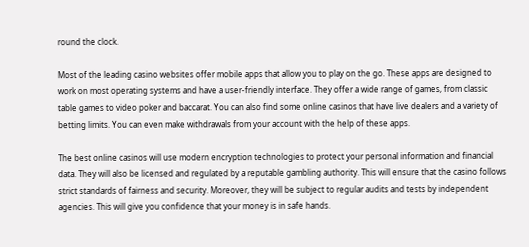round the clock.

Most of the leading casino websites offer mobile apps that allow you to play on the go. These apps are designed to work on most operating systems and have a user-friendly interface. They offer a wide range of games, from classic table games to video poker and baccarat. You can also find some online casinos that have live dealers and a variety of betting limits. You can even make withdrawals from your account with the help of these apps.

The best online casinos will use modern encryption technologies to protect your personal information and financial data. They will also be licensed and regulated by a reputable gambling authority. This will ensure that the casino follows strict standards of fairness and security. Moreover, they will be subject to regular audits and tests by independent agencies. This will give you confidence that your money is in safe hands.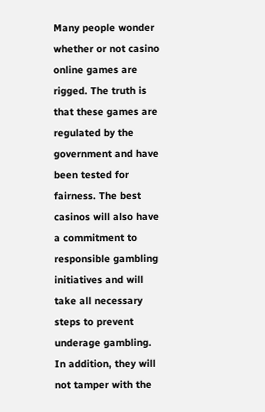Many people wonder whether or not casino online games are rigged. The truth is that these games are regulated by the government and have been tested for fairness. The best casinos will also have a commitment to responsible gambling initiatives and will take all necessary steps to prevent underage gambling. In addition, they will not tamper with the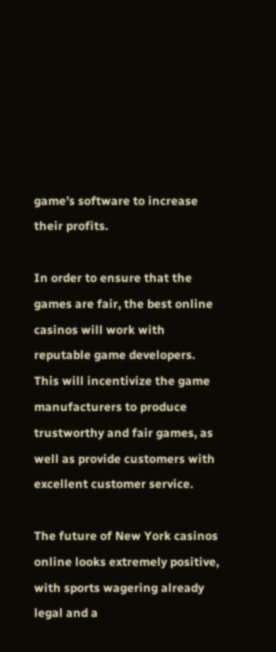game’s software to increase their profits.

In order to ensure that the games are fair, the best online casinos will work with reputable game developers. This will incentivize the game manufacturers to produce trustworthy and fair games, as well as provide customers with excellent customer service.

The future of New York casinos online looks extremely positive, with sports wagering already legal and a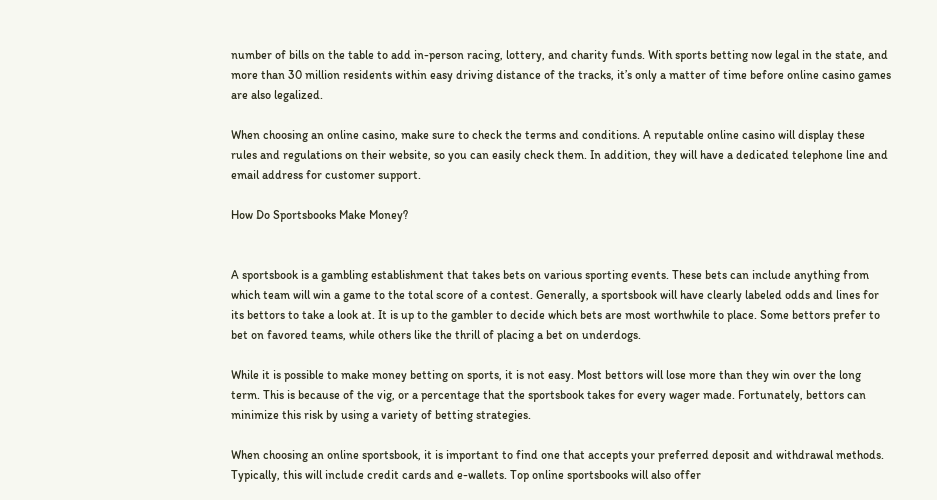number of bills on the table to add in-person racing, lottery, and charity funds. With sports betting now legal in the state, and more than 30 million residents within easy driving distance of the tracks, it’s only a matter of time before online casino games are also legalized.

When choosing an online casino, make sure to check the terms and conditions. A reputable online casino will display these rules and regulations on their website, so you can easily check them. In addition, they will have a dedicated telephone line and email address for customer support.

How Do Sportsbooks Make Money?


A sportsbook is a gambling establishment that takes bets on various sporting events. These bets can include anything from which team will win a game to the total score of a contest. Generally, a sportsbook will have clearly labeled odds and lines for its bettors to take a look at. It is up to the gambler to decide which bets are most worthwhile to place. Some bettors prefer to bet on favored teams, while others like the thrill of placing a bet on underdogs.

While it is possible to make money betting on sports, it is not easy. Most bettors will lose more than they win over the long term. This is because of the vig, or a percentage that the sportsbook takes for every wager made. Fortunately, bettors can minimize this risk by using a variety of betting strategies.

When choosing an online sportsbook, it is important to find one that accepts your preferred deposit and withdrawal methods. Typically, this will include credit cards and e-wallets. Top online sportsbooks will also offer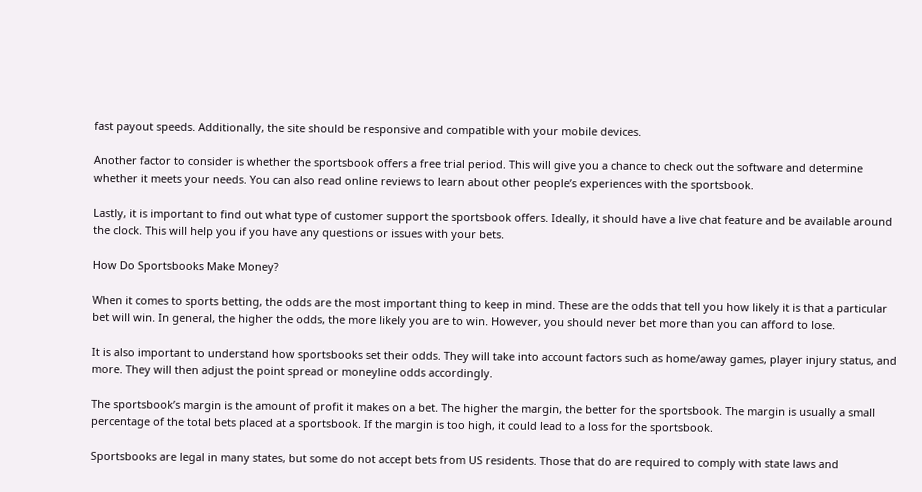fast payout speeds. Additionally, the site should be responsive and compatible with your mobile devices.

Another factor to consider is whether the sportsbook offers a free trial period. This will give you a chance to check out the software and determine whether it meets your needs. You can also read online reviews to learn about other people’s experiences with the sportsbook.

Lastly, it is important to find out what type of customer support the sportsbook offers. Ideally, it should have a live chat feature and be available around the clock. This will help you if you have any questions or issues with your bets.

How Do Sportsbooks Make Money?

When it comes to sports betting, the odds are the most important thing to keep in mind. These are the odds that tell you how likely it is that a particular bet will win. In general, the higher the odds, the more likely you are to win. However, you should never bet more than you can afford to lose.

It is also important to understand how sportsbooks set their odds. They will take into account factors such as home/away games, player injury status, and more. They will then adjust the point spread or moneyline odds accordingly.

The sportsbook’s margin is the amount of profit it makes on a bet. The higher the margin, the better for the sportsbook. The margin is usually a small percentage of the total bets placed at a sportsbook. If the margin is too high, it could lead to a loss for the sportsbook.

Sportsbooks are legal in many states, but some do not accept bets from US residents. Those that do are required to comply with state laws and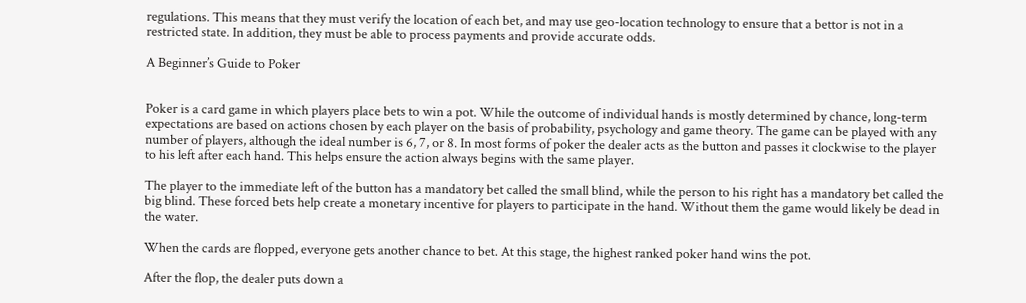regulations. This means that they must verify the location of each bet, and may use geo-location technology to ensure that a bettor is not in a restricted state. In addition, they must be able to process payments and provide accurate odds.

A Beginner’s Guide to Poker


Poker is a card game in which players place bets to win a pot. While the outcome of individual hands is mostly determined by chance, long-term expectations are based on actions chosen by each player on the basis of probability, psychology and game theory. The game can be played with any number of players, although the ideal number is 6, 7, or 8. In most forms of poker the dealer acts as the button and passes it clockwise to the player to his left after each hand. This helps ensure the action always begins with the same player.

The player to the immediate left of the button has a mandatory bet called the small blind, while the person to his right has a mandatory bet called the big blind. These forced bets help create a monetary incentive for players to participate in the hand. Without them the game would likely be dead in the water.

When the cards are flopped, everyone gets another chance to bet. At this stage, the highest ranked poker hand wins the pot.

After the flop, the dealer puts down a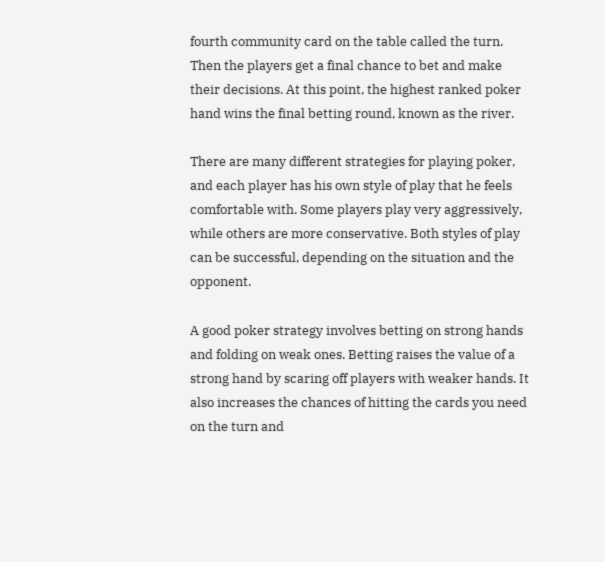fourth community card on the table called the turn. Then the players get a final chance to bet and make their decisions. At this point, the highest ranked poker hand wins the final betting round, known as the river.

There are many different strategies for playing poker, and each player has his own style of play that he feels comfortable with. Some players play very aggressively, while others are more conservative. Both styles of play can be successful, depending on the situation and the opponent.

A good poker strategy involves betting on strong hands and folding on weak ones. Betting raises the value of a strong hand by scaring off players with weaker hands. It also increases the chances of hitting the cards you need on the turn and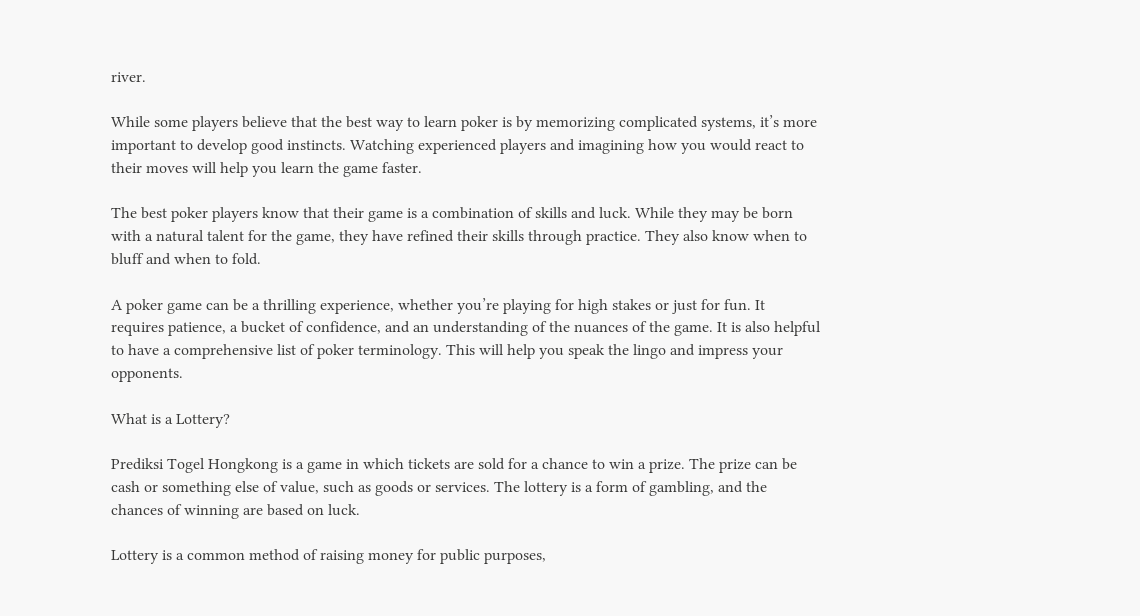river.

While some players believe that the best way to learn poker is by memorizing complicated systems, it’s more important to develop good instincts. Watching experienced players and imagining how you would react to their moves will help you learn the game faster.

The best poker players know that their game is a combination of skills and luck. While they may be born with a natural talent for the game, they have refined their skills through practice. They also know when to bluff and when to fold.

A poker game can be a thrilling experience, whether you’re playing for high stakes or just for fun. It requires patience, a bucket of confidence, and an understanding of the nuances of the game. It is also helpful to have a comprehensive list of poker terminology. This will help you speak the lingo and impress your opponents.

What is a Lottery?

Prediksi Togel Hongkong is a game in which tickets are sold for a chance to win a prize. The prize can be cash or something else of value, such as goods or services. The lottery is a form of gambling, and the chances of winning are based on luck.

Lottery is a common method of raising money for public purposes,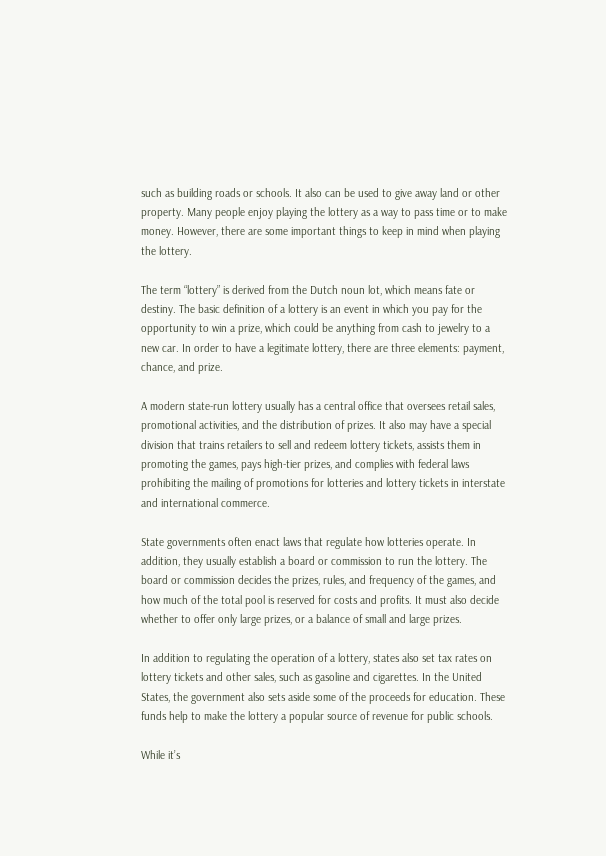such as building roads or schools. It also can be used to give away land or other property. Many people enjoy playing the lottery as a way to pass time or to make money. However, there are some important things to keep in mind when playing the lottery.

The term “lottery” is derived from the Dutch noun lot, which means fate or destiny. The basic definition of a lottery is an event in which you pay for the opportunity to win a prize, which could be anything from cash to jewelry to a new car. In order to have a legitimate lottery, there are three elements: payment, chance, and prize.

A modern state-run lottery usually has a central office that oversees retail sales, promotional activities, and the distribution of prizes. It also may have a special division that trains retailers to sell and redeem lottery tickets, assists them in promoting the games, pays high-tier prizes, and complies with federal laws prohibiting the mailing of promotions for lotteries and lottery tickets in interstate and international commerce.

State governments often enact laws that regulate how lotteries operate. In addition, they usually establish a board or commission to run the lottery. The board or commission decides the prizes, rules, and frequency of the games, and how much of the total pool is reserved for costs and profits. It must also decide whether to offer only large prizes, or a balance of small and large prizes.

In addition to regulating the operation of a lottery, states also set tax rates on lottery tickets and other sales, such as gasoline and cigarettes. In the United States, the government also sets aside some of the proceeds for education. These funds help to make the lottery a popular source of revenue for public schools.

While it’s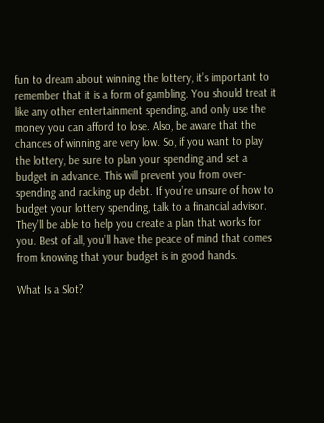fun to dream about winning the lottery, it’s important to remember that it is a form of gambling. You should treat it like any other entertainment spending, and only use the money you can afford to lose. Also, be aware that the chances of winning are very low. So, if you want to play the lottery, be sure to plan your spending and set a budget in advance. This will prevent you from over-spending and racking up debt. If you’re unsure of how to budget your lottery spending, talk to a financial advisor. They’ll be able to help you create a plan that works for you. Best of all, you’ll have the peace of mind that comes from knowing that your budget is in good hands.

What Is a Slot?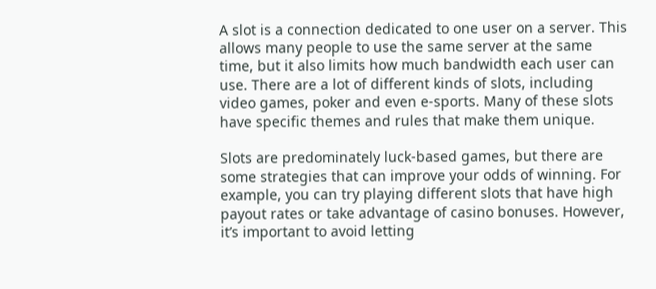A slot is a connection dedicated to one user on a server. This allows many people to use the same server at the same time, but it also limits how much bandwidth each user can use. There are a lot of different kinds of slots, including video games, poker and even e-sports. Many of these slots have specific themes and rules that make them unique.

Slots are predominately luck-based games, but there are some strategies that can improve your odds of winning. For example, you can try playing different slots that have high payout rates or take advantage of casino bonuses. However, it’s important to avoid letting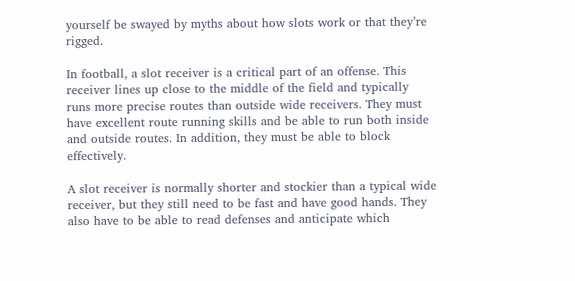yourself be swayed by myths about how slots work or that they’re rigged.

In football, a slot receiver is a critical part of an offense. This receiver lines up close to the middle of the field and typically runs more precise routes than outside wide receivers. They must have excellent route running skills and be able to run both inside and outside routes. In addition, they must be able to block effectively.

A slot receiver is normally shorter and stockier than a typical wide receiver, but they still need to be fast and have good hands. They also have to be able to read defenses and anticipate which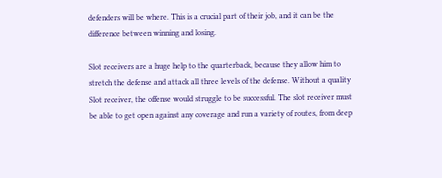defenders will be where. This is a crucial part of their job, and it can be the difference between winning and losing.

Slot receivers are a huge help to the quarterback, because they allow him to stretch the defense and attack all three levels of the defense. Without a quality Slot receiver, the offense would struggle to be successful. The slot receiver must be able to get open against any coverage and run a variety of routes, from deep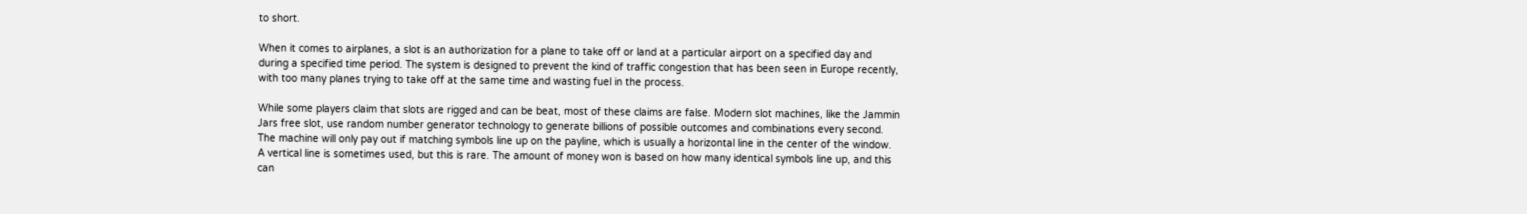to short.

When it comes to airplanes, a slot is an authorization for a plane to take off or land at a particular airport on a specified day and during a specified time period. The system is designed to prevent the kind of traffic congestion that has been seen in Europe recently, with too many planes trying to take off at the same time and wasting fuel in the process.

While some players claim that slots are rigged and can be beat, most of these claims are false. Modern slot machines, like the Jammin Jars free slot, use random number generator technology to generate billions of possible outcomes and combinations every second. The machine will only pay out if matching symbols line up on the payline, which is usually a horizontal line in the center of the window. A vertical line is sometimes used, but this is rare. The amount of money won is based on how many identical symbols line up, and this can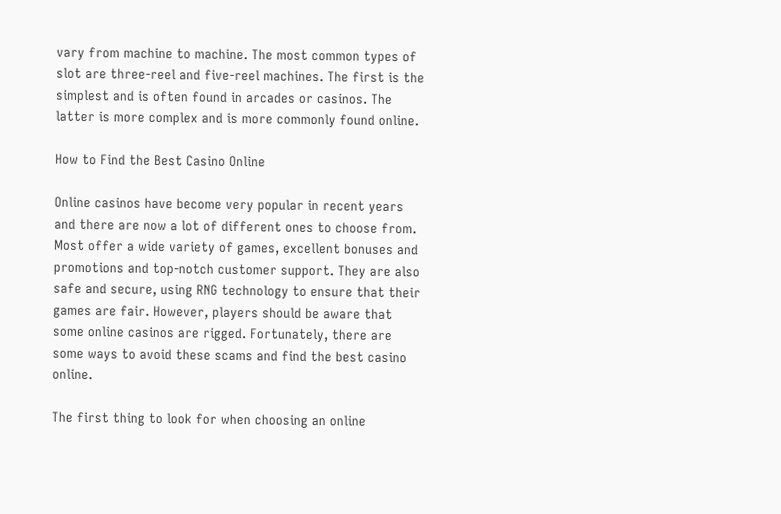vary from machine to machine. The most common types of slot are three-reel and five-reel machines. The first is the simplest and is often found in arcades or casinos. The latter is more complex and is more commonly found online.

How to Find the Best Casino Online

Online casinos have become very popular in recent years and there are now a lot of different ones to choose from. Most offer a wide variety of games, excellent bonuses and promotions and top-notch customer support. They are also safe and secure, using RNG technology to ensure that their games are fair. However, players should be aware that some online casinos are rigged. Fortunately, there are some ways to avoid these scams and find the best casino online.

The first thing to look for when choosing an online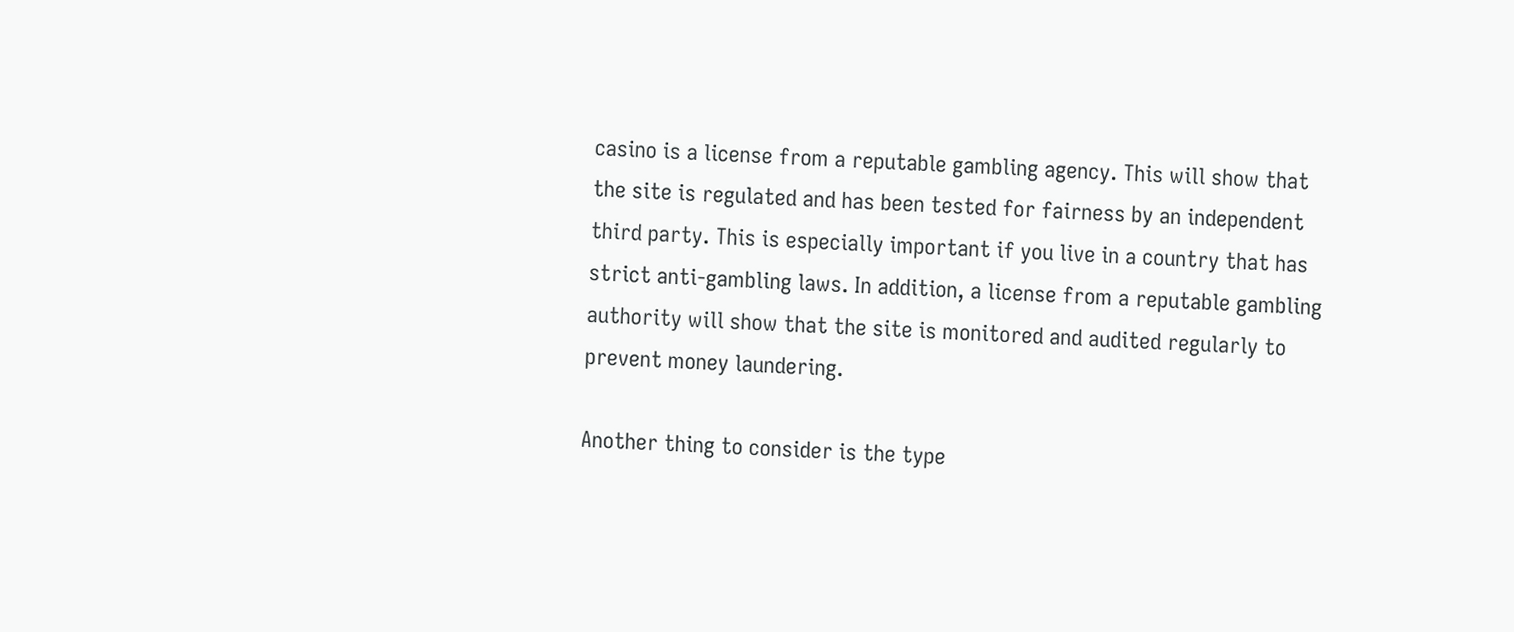casino is a license from a reputable gambling agency. This will show that the site is regulated and has been tested for fairness by an independent third party. This is especially important if you live in a country that has strict anti-gambling laws. In addition, a license from a reputable gambling authority will show that the site is monitored and audited regularly to prevent money laundering.

Another thing to consider is the type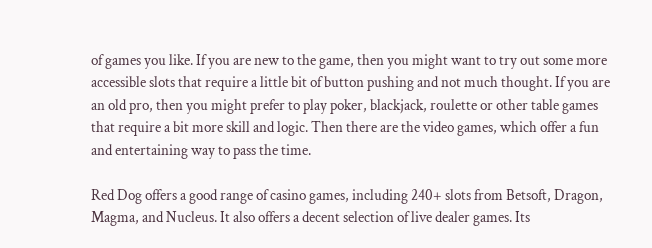of games you like. If you are new to the game, then you might want to try out some more accessible slots that require a little bit of button pushing and not much thought. If you are an old pro, then you might prefer to play poker, blackjack, roulette or other table games that require a bit more skill and logic. Then there are the video games, which offer a fun and entertaining way to pass the time.

Red Dog offers a good range of casino games, including 240+ slots from Betsoft, Dragon, Magma, and Nucleus. It also offers a decent selection of live dealer games. Its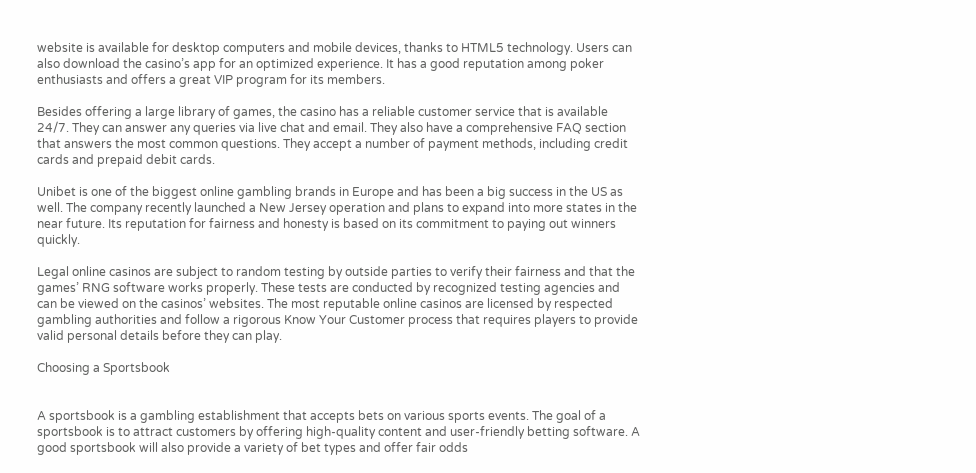website is available for desktop computers and mobile devices, thanks to HTML5 technology. Users can also download the casino’s app for an optimized experience. It has a good reputation among poker enthusiasts and offers a great VIP program for its members.

Besides offering a large library of games, the casino has a reliable customer service that is available 24/7. They can answer any queries via live chat and email. They also have a comprehensive FAQ section that answers the most common questions. They accept a number of payment methods, including credit cards and prepaid debit cards.

Unibet is one of the biggest online gambling brands in Europe and has been a big success in the US as well. The company recently launched a New Jersey operation and plans to expand into more states in the near future. Its reputation for fairness and honesty is based on its commitment to paying out winners quickly.

Legal online casinos are subject to random testing by outside parties to verify their fairness and that the games’ RNG software works properly. These tests are conducted by recognized testing agencies and can be viewed on the casinos’ websites. The most reputable online casinos are licensed by respected gambling authorities and follow a rigorous Know Your Customer process that requires players to provide valid personal details before they can play.

Choosing a Sportsbook


A sportsbook is a gambling establishment that accepts bets on various sports events. The goal of a sportsbook is to attract customers by offering high-quality content and user-friendly betting software. A good sportsbook will also provide a variety of bet types and offer fair odds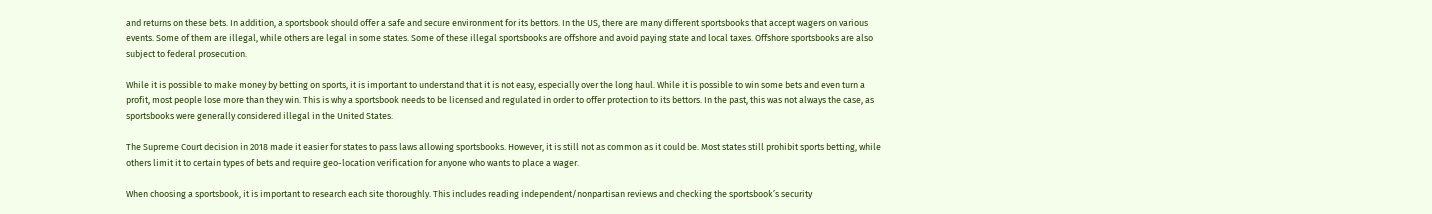and returns on these bets. In addition, a sportsbook should offer a safe and secure environment for its bettors. In the US, there are many different sportsbooks that accept wagers on various events. Some of them are illegal, while others are legal in some states. Some of these illegal sportsbooks are offshore and avoid paying state and local taxes. Offshore sportsbooks are also subject to federal prosecution.

While it is possible to make money by betting on sports, it is important to understand that it is not easy, especially over the long haul. While it is possible to win some bets and even turn a profit, most people lose more than they win. This is why a sportsbook needs to be licensed and regulated in order to offer protection to its bettors. In the past, this was not always the case, as sportsbooks were generally considered illegal in the United States.

The Supreme Court decision in 2018 made it easier for states to pass laws allowing sportsbooks. However, it is still not as common as it could be. Most states still prohibit sports betting, while others limit it to certain types of bets and require geo-location verification for anyone who wants to place a wager.

When choosing a sportsbook, it is important to research each site thoroughly. This includes reading independent/nonpartisan reviews and checking the sportsbook’s security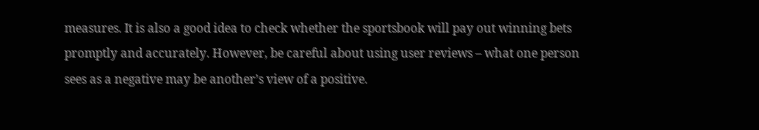measures. It is also a good idea to check whether the sportsbook will pay out winning bets promptly and accurately. However, be careful about using user reviews – what one person sees as a negative may be another’s view of a positive.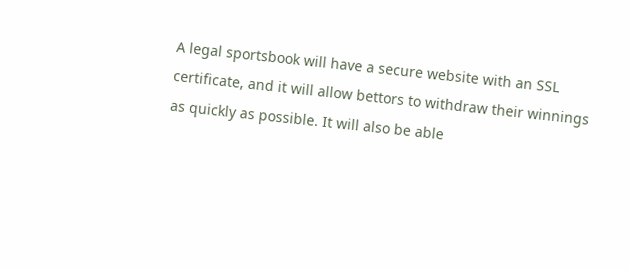A legal sportsbook will have a secure website with an SSL certificate, and it will allow bettors to withdraw their winnings as quickly as possible. It will also be able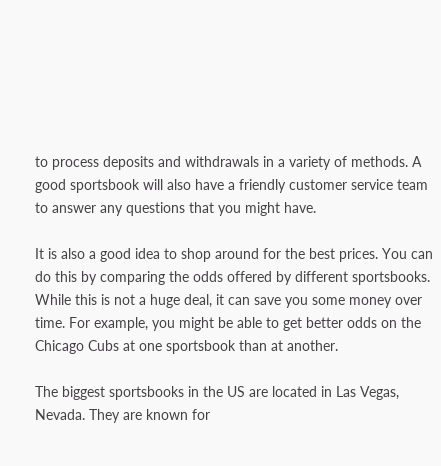to process deposits and withdrawals in a variety of methods. A good sportsbook will also have a friendly customer service team to answer any questions that you might have.

It is also a good idea to shop around for the best prices. You can do this by comparing the odds offered by different sportsbooks. While this is not a huge deal, it can save you some money over time. For example, you might be able to get better odds on the Chicago Cubs at one sportsbook than at another.

The biggest sportsbooks in the US are located in Las Vegas, Nevada. They are known for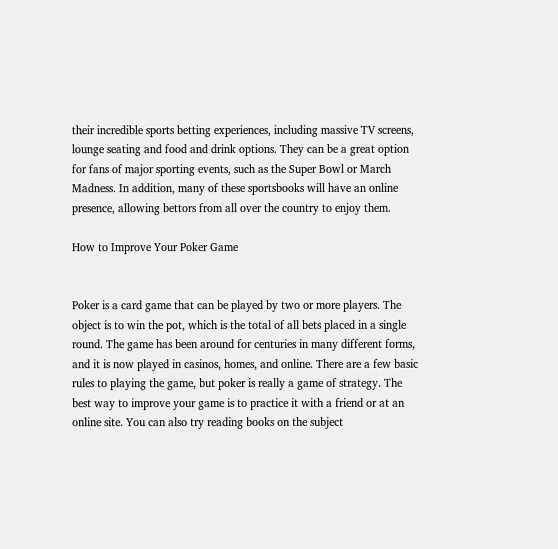their incredible sports betting experiences, including massive TV screens, lounge seating and food and drink options. They can be a great option for fans of major sporting events, such as the Super Bowl or March Madness. In addition, many of these sportsbooks will have an online presence, allowing bettors from all over the country to enjoy them.

How to Improve Your Poker Game


Poker is a card game that can be played by two or more players. The object is to win the pot, which is the total of all bets placed in a single round. The game has been around for centuries in many different forms, and it is now played in casinos, homes, and online. There are a few basic rules to playing the game, but poker is really a game of strategy. The best way to improve your game is to practice it with a friend or at an online site. You can also try reading books on the subject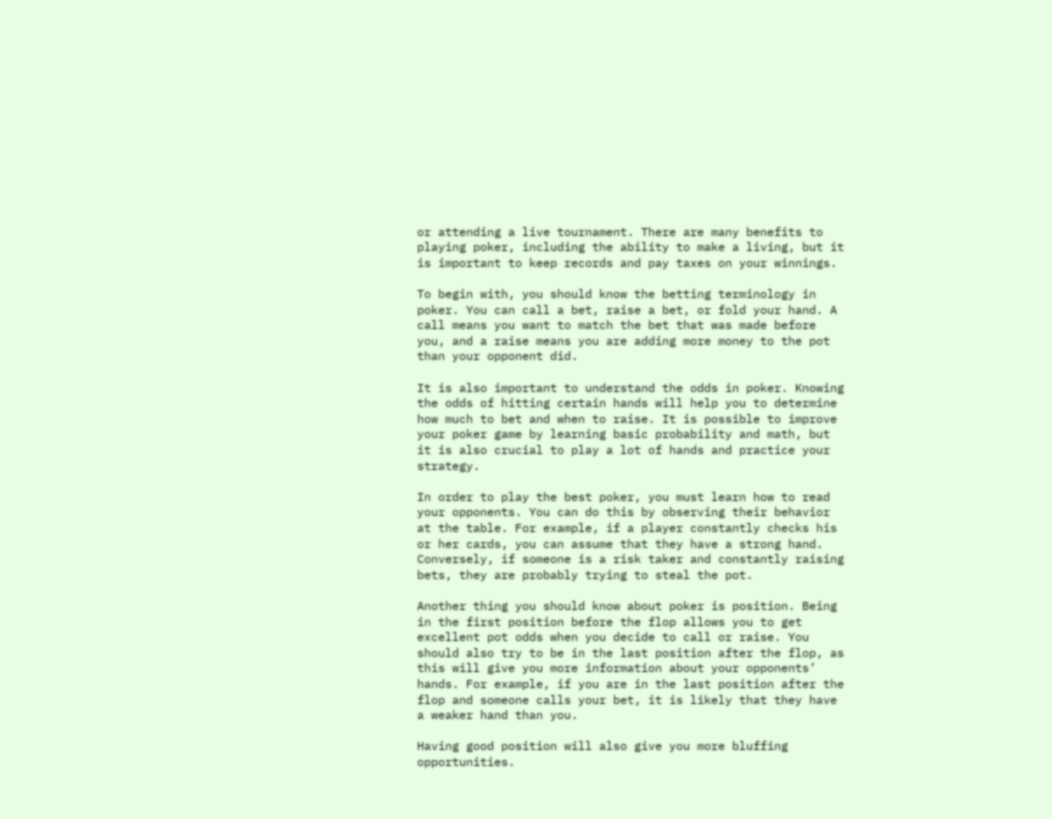or attending a live tournament. There are many benefits to playing poker, including the ability to make a living, but it is important to keep records and pay taxes on your winnings.

To begin with, you should know the betting terminology in poker. You can call a bet, raise a bet, or fold your hand. A call means you want to match the bet that was made before you, and a raise means you are adding more money to the pot than your opponent did.

It is also important to understand the odds in poker. Knowing the odds of hitting certain hands will help you to determine how much to bet and when to raise. It is possible to improve your poker game by learning basic probability and math, but it is also crucial to play a lot of hands and practice your strategy.

In order to play the best poker, you must learn how to read your opponents. You can do this by observing their behavior at the table. For example, if a player constantly checks his or her cards, you can assume that they have a strong hand. Conversely, if someone is a risk taker and constantly raising bets, they are probably trying to steal the pot.

Another thing you should know about poker is position. Being in the first position before the flop allows you to get excellent pot odds when you decide to call or raise. You should also try to be in the last position after the flop, as this will give you more information about your opponents’ hands. For example, if you are in the last position after the flop and someone calls your bet, it is likely that they have a weaker hand than you.

Having good position will also give you more bluffing opportunities.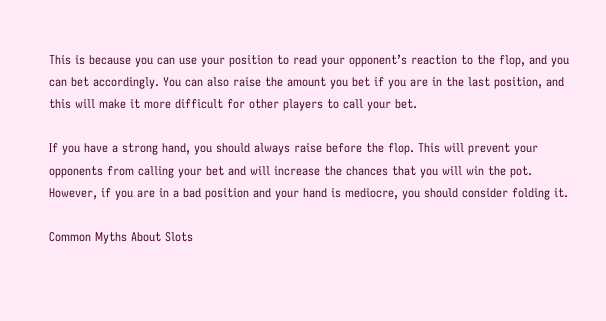This is because you can use your position to read your opponent’s reaction to the flop, and you can bet accordingly. You can also raise the amount you bet if you are in the last position, and this will make it more difficult for other players to call your bet.

If you have a strong hand, you should always raise before the flop. This will prevent your opponents from calling your bet and will increase the chances that you will win the pot. However, if you are in a bad position and your hand is mediocre, you should consider folding it.

Common Myths About Slots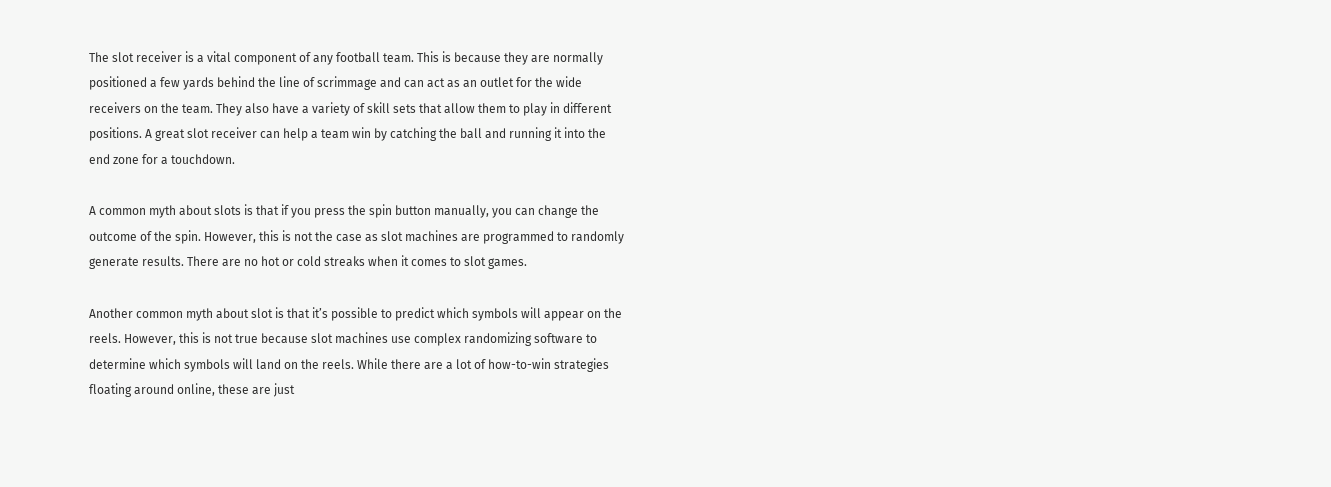The slot receiver is a vital component of any football team. This is because they are normally positioned a few yards behind the line of scrimmage and can act as an outlet for the wide receivers on the team. They also have a variety of skill sets that allow them to play in different positions. A great slot receiver can help a team win by catching the ball and running it into the end zone for a touchdown.

A common myth about slots is that if you press the spin button manually, you can change the outcome of the spin. However, this is not the case as slot machines are programmed to randomly generate results. There are no hot or cold streaks when it comes to slot games.

Another common myth about slot is that it’s possible to predict which symbols will appear on the reels. However, this is not true because slot machines use complex randomizing software to determine which symbols will land on the reels. While there are a lot of how-to-win strategies floating around online, these are just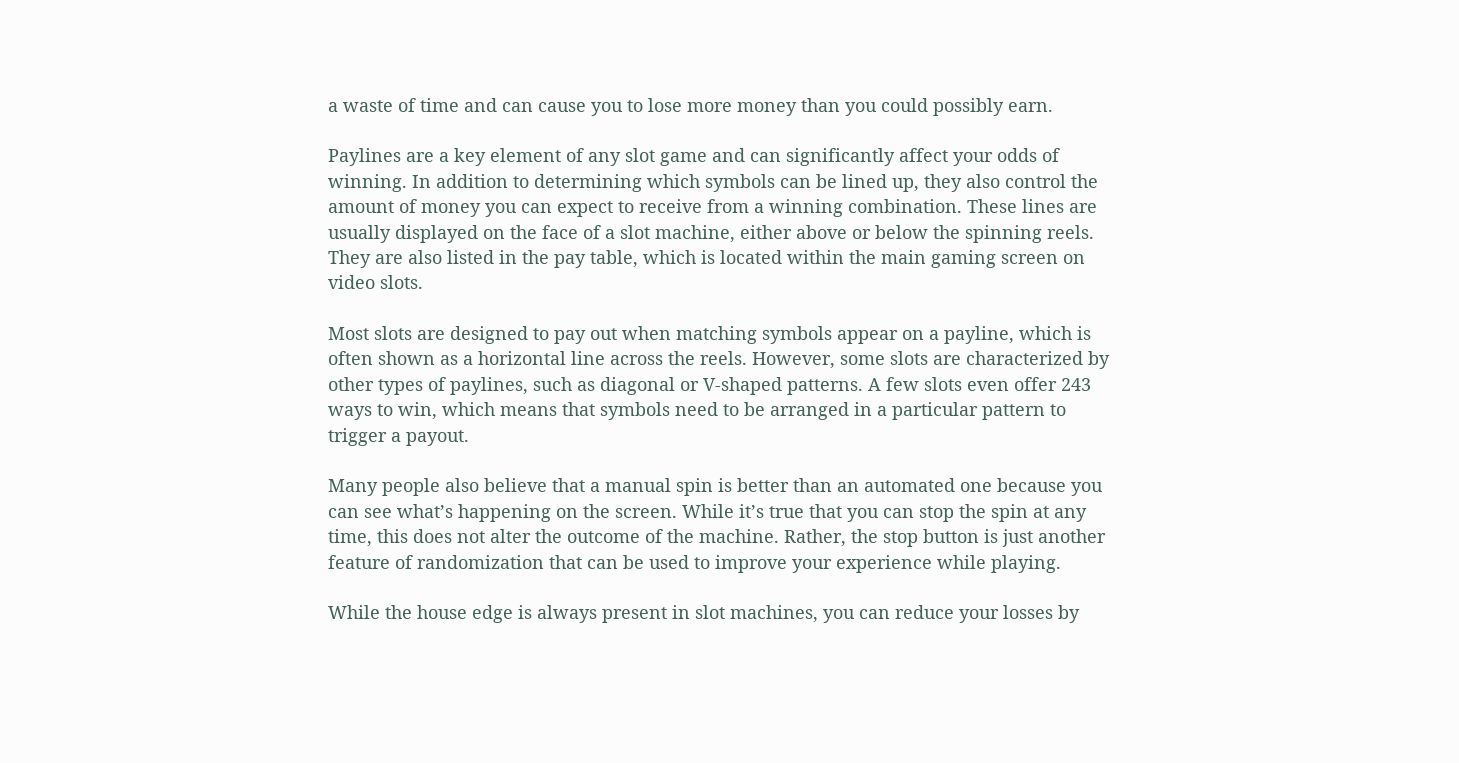a waste of time and can cause you to lose more money than you could possibly earn.

Paylines are a key element of any slot game and can significantly affect your odds of winning. In addition to determining which symbols can be lined up, they also control the amount of money you can expect to receive from a winning combination. These lines are usually displayed on the face of a slot machine, either above or below the spinning reels. They are also listed in the pay table, which is located within the main gaming screen on video slots.

Most slots are designed to pay out when matching symbols appear on a payline, which is often shown as a horizontal line across the reels. However, some slots are characterized by other types of paylines, such as diagonal or V-shaped patterns. A few slots even offer 243 ways to win, which means that symbols need to be arranged in a particular pattern to trigger a payout.

Many people also believe that a manual spin is better than an automated one because you can see what’s happening on the screen. While it’s true that you can stop the spin at any time, this does not alter the outcome of the machine. Rather, the stop button is just another feature of randomization that can be used to improve your experience while playing.

While the house edge is always present in slot machines, you can reduce your losses by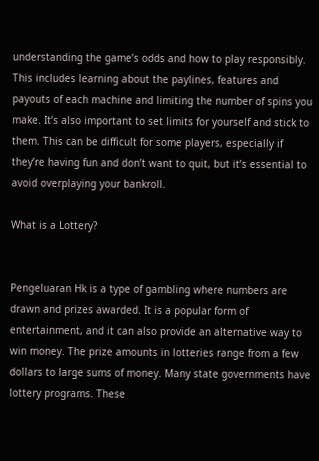understanding the game’s odds and how to play responsibly. This includes learning about the paylines, features and payouts of each machine and limiting the number of spins you make. It’s also important to set limits for yourself and stick to them. This can be difficult for some players, especially if they’re having fun and don’t want to quit, but it’s essential to avoid overplaying your bankroll.

What is a Lottery?


Pengeluaran Hk is a type of gambling where numbers are drawn and prizes awarded. It is a popular form of entertainment, and it can also provide an alternative way to win money. The prize amounts in lotteries range from a few dollars to large sums of money. Many state governments have lottery programs. These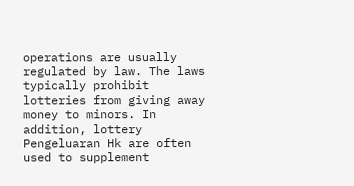operations are usually regulated by law. The laws typically prohibit lotteries from giving away money to minors. In addition, lottery Pengeluaran Hk are often used to supplement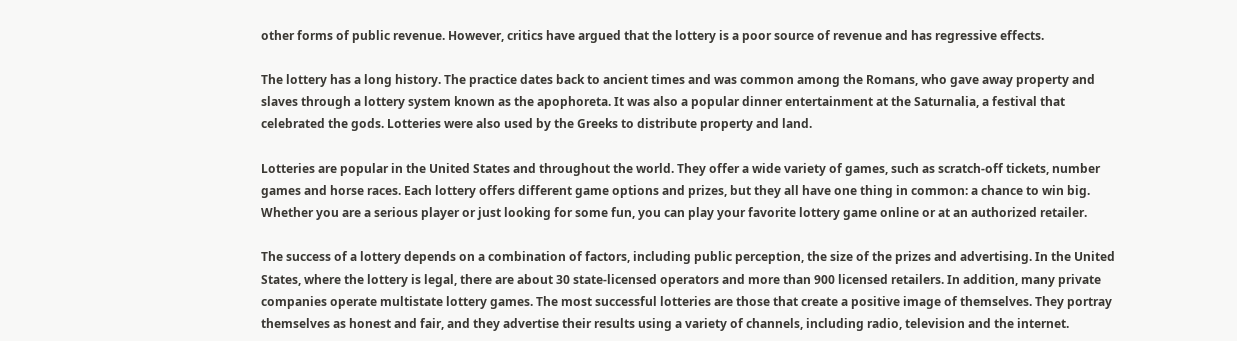other forms of public revenue. However, critics have argued that the lottery is a poor source of revenue and has regressive effects.

The lottery has a long history. The practice dates back to ancient times and was common among the Romans, who gave away property and slaves through a lottery system known as the apophoreta. It was also a popular dinner entertainment at the Saturnalia, a festival that celebrated the gods. Lotteries were also used by the Greeks to distribute property and land.

Lotteries are popular in the United States and throughout the world. They offer a wide variety of games, such as scratch-off tickets, number games and horse races. Each lottery offers different game options and prizes, but they all have one thing in common: a chance to win big. Whether you are a serious player or just looking for some fun, you can play your favorite lottery game online or at an authorized retailer.

The success of a lottery depends on a combination of factors, including public perception, the size of the prizes and advertising. In the United States, where the lottery is legal, there are about 30 state-licensed operators and more than 900 licensed retailers. In addition, many private companies operate multistate lottery games. The most successful lotteries are those that create a positive image of themselves. They portray themselves as honest and fair, and they advertise their results using a variety of channels, including radio, television and the internet.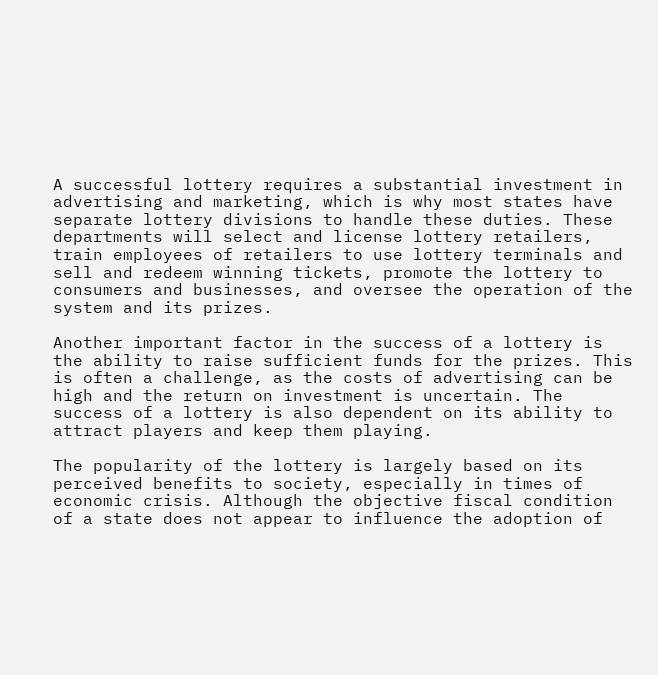A successful lottery requires a substantial investment in advertising and marketing, which is why most states have separate lottery divisions to handle these duties. These departments will select and license lottery retailers, train employees of retailers to use lottery terminals and sell and redeem winning tickets, promote the lottery to consumers and businesses, and oversee the operation of the system and its prizes.

Another important factor in the success of a lottery is the ability to raise sufficient funds for the prizes. This is often a challenge, as the costs of advertising can be high and the return on investment is uncertain. The success of a lottery is also dependent on its ability to attract players and keep them playing.

The popularity of the lottery is largely based on its perceived benefits to society, especially in times of economic crisis. Although the objective fiscal condition of a state does not appear to influence the adoption of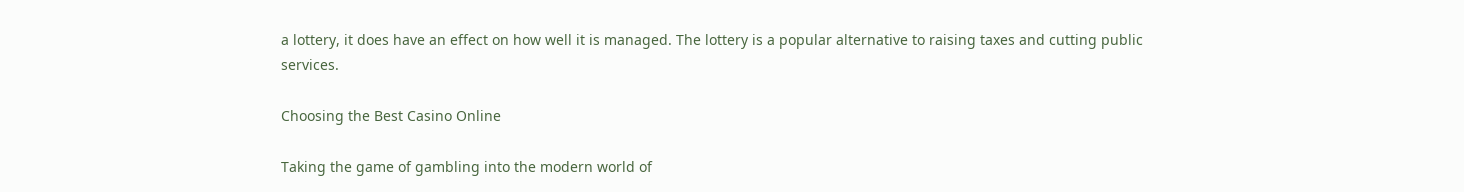a lottery, it does have an effect on how well it is managed. The lottery is a popular alternative to raising taxes and cutting public services.

Choosing the Best Casino Online

Taking the game of gambling into the modern world of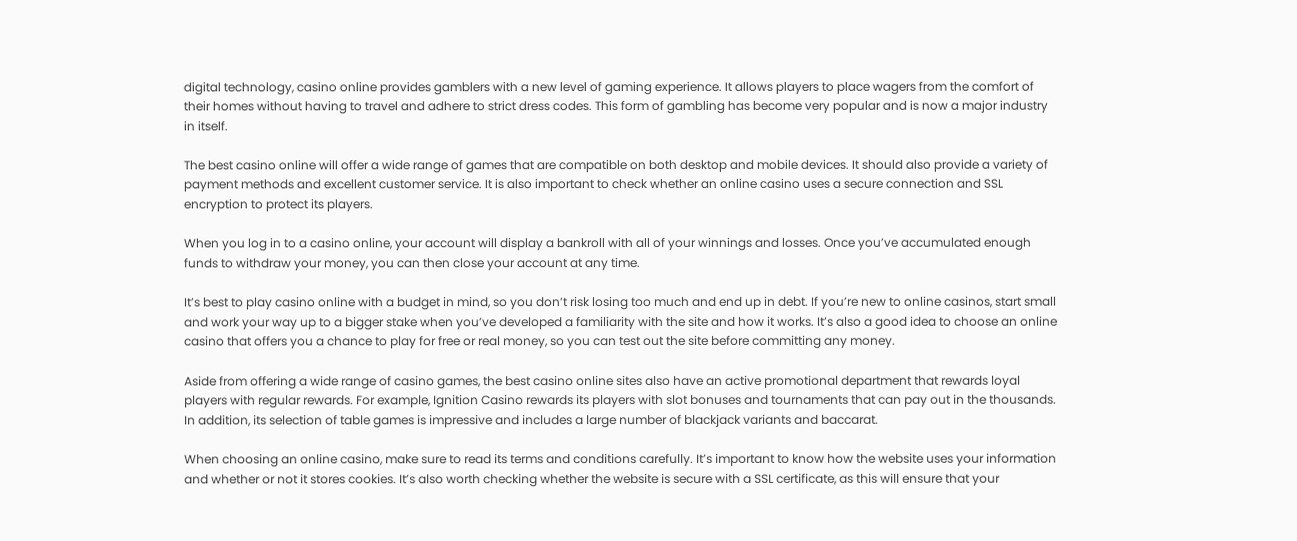digital technology, casino online provides gamblers with a new level of gaming experience. It allows players to place wagers from the comfort of their homes without having to travel and adhere to strict dress codes. This form of gambling has become very popular and is now a major industry in itself.

The best casino online will offer a wide range of games that are compatible on both desktop and mobile devices. It should also provide a variety of payment methods and excellent customer service. It is also important to check whether an online casino uses a secure connection and SSL encryption to protect its players.

When you log in to a casino online, your account will display a bankroll with all of your winnings and losses. Once you’ve accumulated enough funds to withdraw your money, you can then close your account at any time.

It’s best to play casino online with a budget in mind, so you don’t risk losing too much and end up in debt. If you’re new to online casinos, start small and work your way up to a bigger stake when you’ve developed a familiarity with the site and how it works. It’s also a good idea to choose an online casino that offers you a chance to play for free or real money, so you can test out the site before committing any money.

Aside from offering a wide range of casino games, the best casino online sites also have an active promotional department that rewards loyal players with regular rewards. For example, Ignition Casino rewards its players with slot bonuses and tournaments that can pay out in the thousands. In addition, its selection of table games is impressive and includes a large number of blackjack variants and baccarat.

When choosing an online casino, make sure to read its terms and conditions carefully. It’s important to know how the website uses your information and whether or not it stores cookies. It’s also worth checking whether the website is secure with a SSL certificate, as this will ensure that your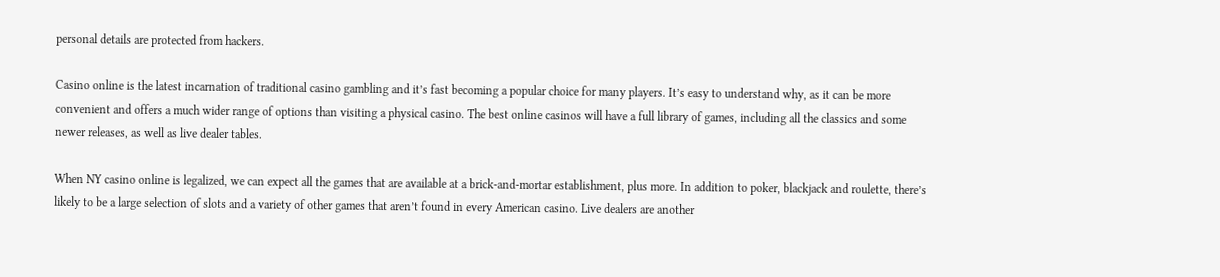personal details are protected from hackers.

Casino online is the latest incarnation of traditional casino gambling and it’s fast becoming a popular choice for many players. It’s easy to understand why, as it can be more convenient and offers a much wider range of options than visiting a physical casino. The best online casinos will have a full library of games, including all the classics and some newer releases, as well as live dealer tables.

When NY casino online is legalized, we can expect all the games that are available at a brick-and-mortar establishment, plus more. In addition to poker, blackjack and roulette, there’s likely to be a large selection of slots and a variety of other games that aren’t found in every American casino. Live dealers are another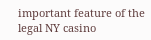important feature of the legal NY casino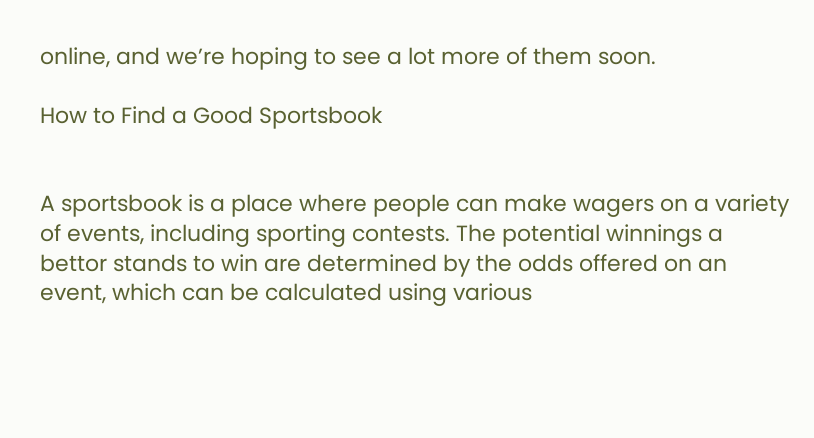online, and we’re hoping to see a lot more of them soon.

How to Find a Good Sportsbook


A sportsbook is a place where people can make wagers on a variety of events, including sporting contests. The potential winnings a bettor stands to win are determined by the odds offered on an event, which can be calculated using various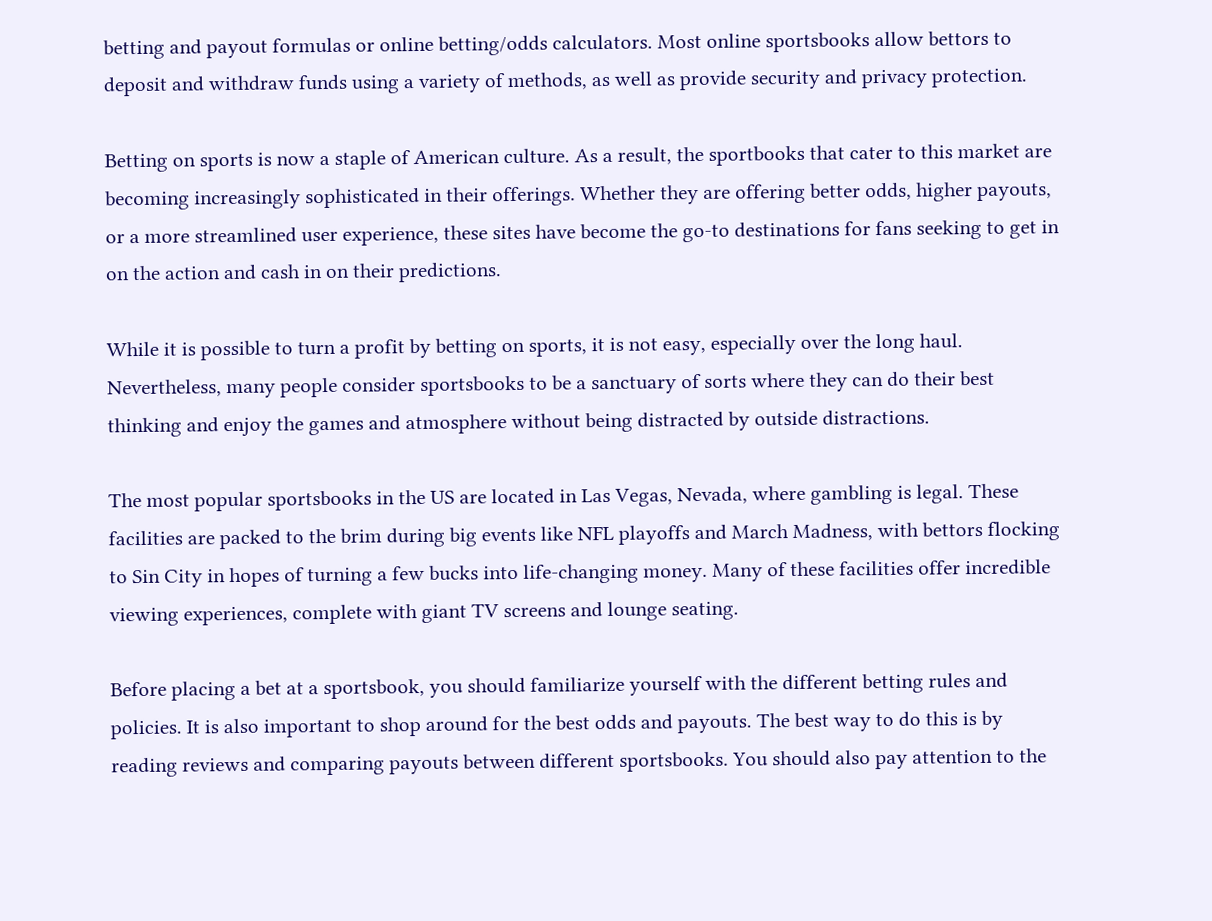betting and payout formulas or online betting/odds calculators. Most online sportsbooks allow bettors to deposit and withdraw funds using a variety of methods, as well as provide security and privacy protection.

Betting on sports is now a staple of American culture. As a result, the sportbooks that cater to this market are becoming increasingly sophisticated in their offerings. Whether they are offering better odds, higher payouts, or a more streamlined user experience, these sites have become the go-to destinations for fans seeking to get in on the action and cash in on their predictions.

While it is possible to turn a profit by betting on sports, it is not easy, especially over the long haul. Nevertheless, many people consider sportsbooks to be a sanctuary of sorts where they can do their best thinking and enjoy the games and atmosphere without being distracted by outside distractions.

The most popular sportsbooks in the US are located in Las Vegas, Nevada, where gambling is legal. These facilities are packed to the brim during big events like NFL playoffs and March Madness, with bettors flocking to Sin City in hopes of turning a few bucks into life-changing money. Many of these facilities offer incredible viewing experiences, complete with giant TV screens and lounge seating.

Before placing a bet at a sportsbook, you should familiarize yourself with the different betting rules and policies. It is also important to shop around for the best odds and payouts. The best way to do this is by reading reviews and comparing payouts between different sportsbooks. You should also pay attention to the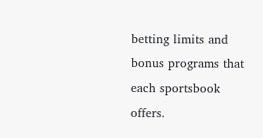betting limits and bonus programs that each sportsbook offers.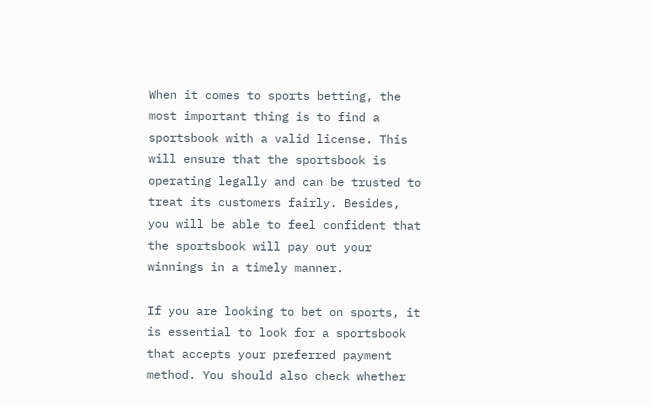When it comes to sports betting, the most important thing is to find a sportsbook with a valid license. This will ensure that the sportsbook is operating legally and can be trusted to treat its customers fairly. Besides, you will be able to feel confident that the sportsbook will pay out your winnings in a timely manner.

If you are looking to bet on sports, it is essential to look for a sportsbook that accepts your preferred payment method. You should also check whether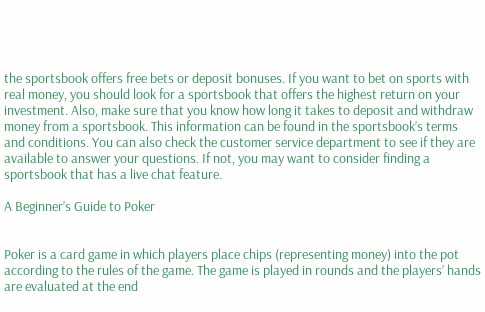the sportsbook offers free bets or deposit bonuses. If you want to bet on sports with real money, you should look for a sportsbook that offers the highest return on your investment. Also, make sure that you know how long it takes to deposit and withdraw money from a sportsbook. This information can be found in the sportsbook’s terms and conditions. You can also check the customer service department to see if they are available to answer your questions. If not, you may want to consider finding a sportsbook that has a live chat feature.

A Beginner’s Guide to Poker


Poker is a card game in which players place chips (representing money) into the pot according to the rules of the game. The game is played in rounds and the players’ hands are evaluated at the end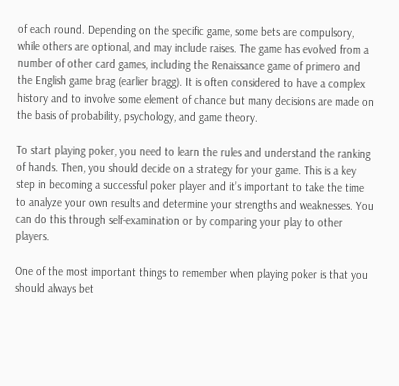of each round. Depending on the specific game, some bets are compulsory, while others are optional, and may include raises. The game has evolved from a number of other card games, including the Renaissance game of primero and the English game brag (earlier bragg). It is often considered to have a complex history and to involve some element of chance but many decisions are made on the basis of probability, psychology, and game theory.

To start playing poker, you need to learn the rules and understand the ranking of hands. Then, you should decide on a strategy for your game. This is a key step in becoming a successful poker player and it’s important to take the time to analyze your own results and determine your strengths and weaknesses. You can do this through self-examination or by comparing your play to other players.

One of the most important things to remember when playing poker is that you should always bet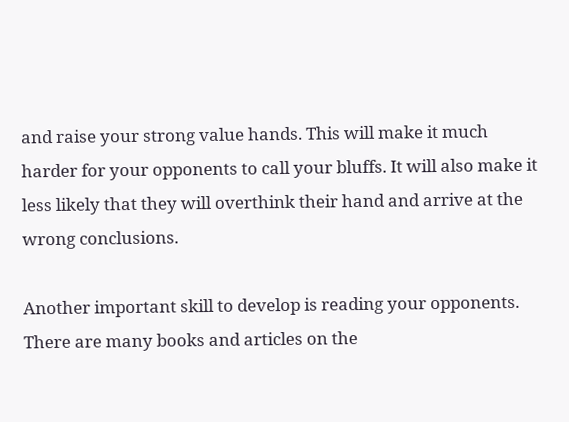and raise your strong value hands. This will make it much harder for your opponents to call your bluffs. It will also make it less likely that they will overthink their hand and arrive at the wrong conclusions.

Another important skill to develop is reading your opponents. There are many books and articles on the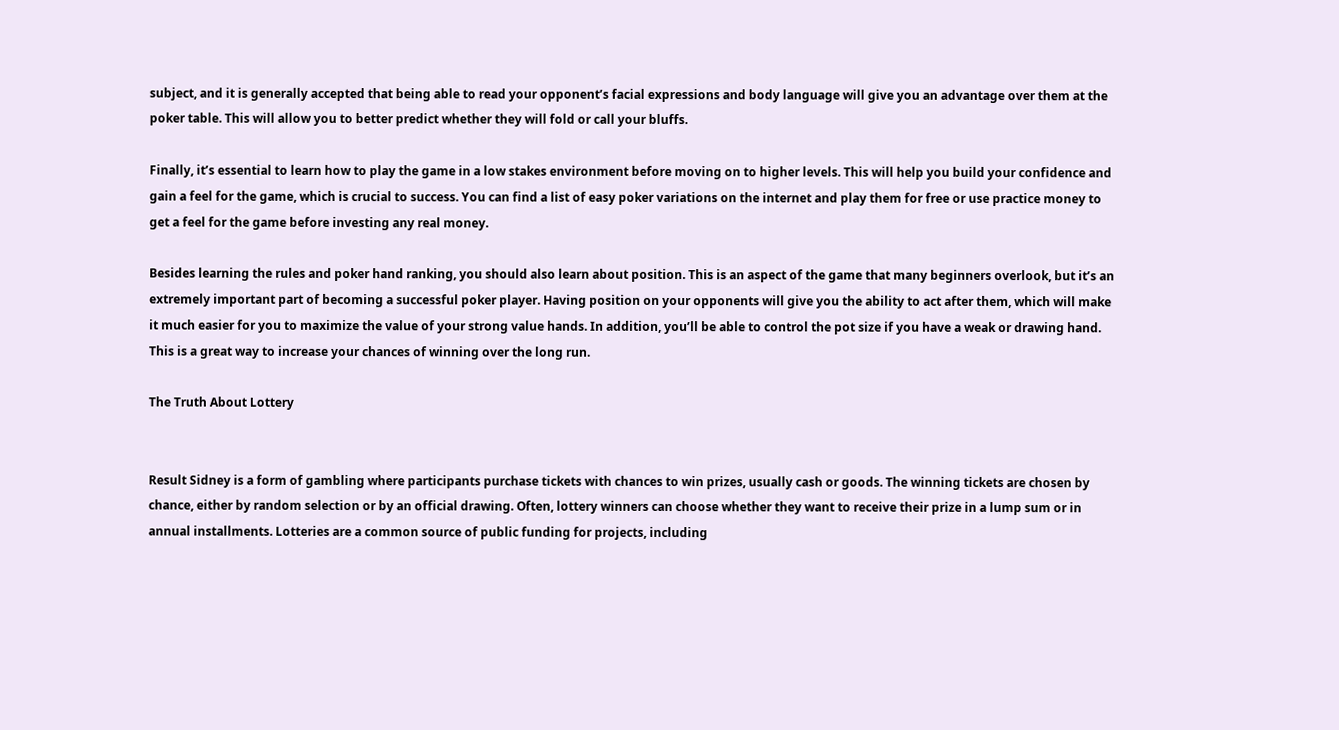subject, and it is generally accepted that being able to read your opponent’s facial expressions and body language will give you an advantage over them at the poker table. This will allow you to better predict whether they will fold or call your bluffs.

Finally, it’s essential to learn how to play the game in a low stakes environment before moving on to higher levels. This will help you build your confidence and gain a feel for the game, which is crucial to success. You can find a list of easy poker variations on the internet and play them for free or use practice money to get a feel for the game before investing any real money.

Besides learning the rules and poker hand ranking, you should also learn about position. This is an aspect of the game that many beginners overlook, but it’s an extremely important part of becoming a successful poker player. Having position on your opponents will give you the ability to act after them, which will make it much easier for you to maximize the value of your strong value hands. In addition, you’ll be able to control the pot size if you have a weak or drawing hand. This is a great way to increase your chances of winning over the long run.

The Truth About Lottery


Result Sidney is a form of gambling where participants purchase tickets with chances to win prizes, usually cash or goods. The winning tickets are chosen by chance, either by random selection or by an official drawing. Often, lottery winners can choose whether they want to receive their prize in a lump sum or in annual installments. Lotteries are a common source of public funding for projects, including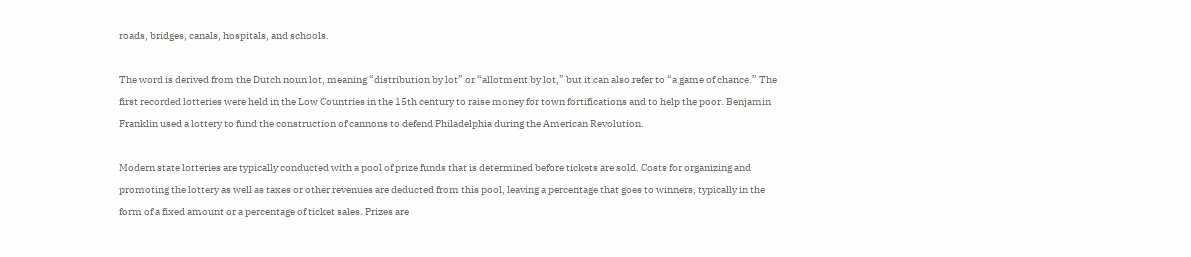roads, bridges, canals, hospitals, and schools.

The word is derived from the Dutch noun lot, meaning “distribution by lot” or “allotment by lot,” but it can also refer to “a game of chance.” The first recorded lotteries were held in the Low Countries in the 15th century to raise money for town fortifications and to help the poor. Benjamin Franklin used a lottery to fund the construction of cannons to defend Philadelphia during the American Revolution.

Modern state lotteries are typically conducted with a pool of prize funds that is determined before tickets are sold. Costs for organizing and promoting the lottery as well as taxes or other revenues are deducted from this pool, leaving a percentage that goes to winners, typically in the form of a fixed amount or a percentage of ticket sales. Prizes are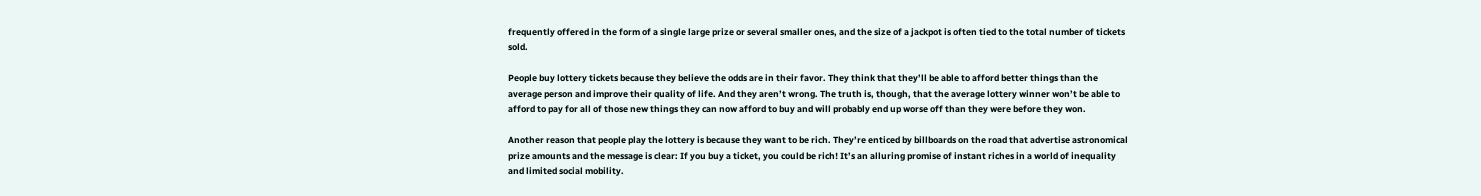frequently offered in the form of a single large prize or several smaller ones, and the size of a jackpot is often tied to the total number of tickets sold.

People buy lottery tickets because they believe the odds are in their favor. They think that they’ll be able to afford better things than the average person and improve their quality of life. And they aren’t wrong. The truth is, though, that the average lottery winner won’t be able to afford to pay for all of those new things they can now afford to buy and will probably end up worse off than they were before they won.

Another reason that people play the lottery is because they want to be rich. They’re enticed by billboards on the road that advertise astronomical prize amounts and the message is clear: If you buy a ticket, you could be rich! It’s an alluring promise of instant riches in a world of inequality and limited social mobility.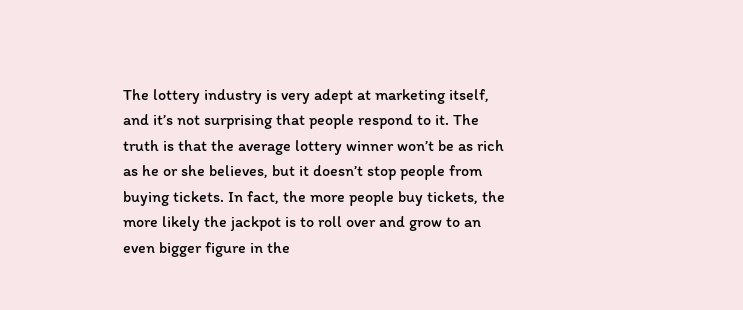The lottery industry is very adept at marketing itself, and it’s not surprising that people respond to it. The truth is that the average lottery winner won’t be as rich as he or she believes, but it doesn’t stop people from buying tickets. In fact, the more people buy tickets, the more likely the jackpot is to roll over and grow to an even bigger figure in the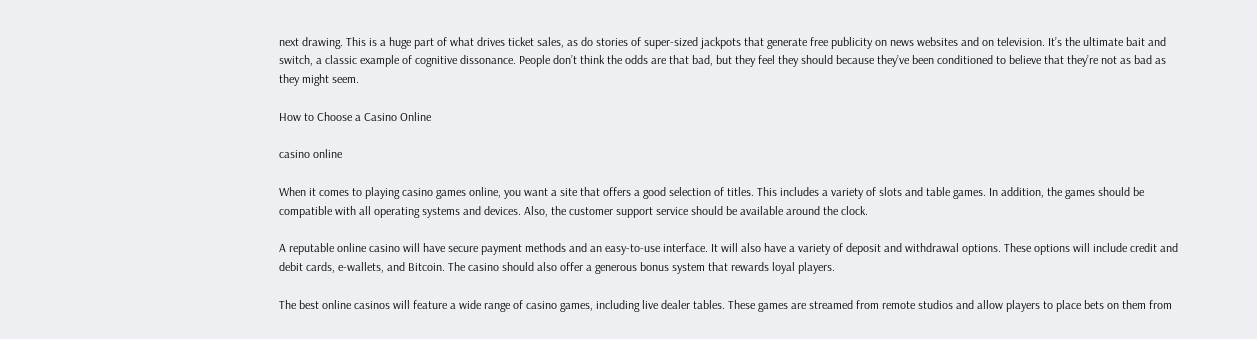next drawing. This is a huge part of what drives ticket sales, as do stories of super-sized jackpots that generate free publicity on news websites and on television. It’s the ultimate bait and switch, a classic example of cognitive dissonance. People don’t think the odds are that bad, but they feel they should because they’ve been conditioned to believe that they’re not as bad as they might seem.

How to Choose a Casino Online

casino online

When it comes to playing casino games online, you want a site that offers a good selection of titles. This includes a variety of slots and table games. In addition, the games should be compatible with all operating systems and devices. Also, the customer support service should be available around the clock.

A reputable online casino will have secure payment methods and an easy-to-use interface. It will also have a variety of deposit and withdrawal options. These options will include credit and debit cards, e-wallets, and Bitcoin. The casino should also offer a generous bonus system that rewards loyal players.

The best online casinos will feature a wide range of casino games, including live dealer tables. These games are streamed from remote studios and allow players to place bets on them from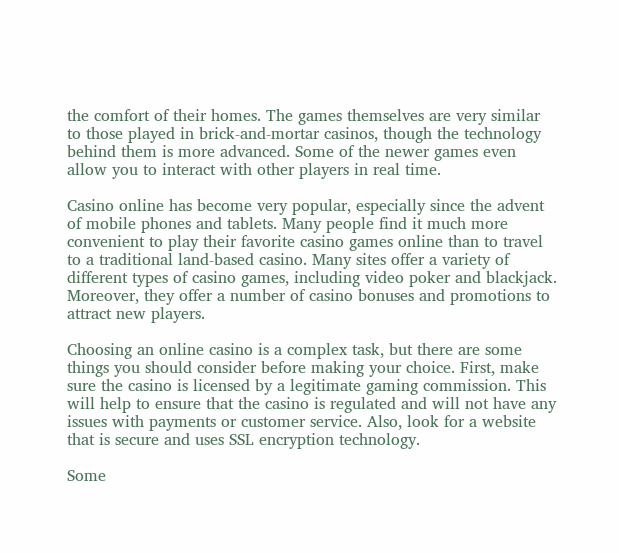the comfort of their homes. The games themselves are very similar to those played in brick-and-mortar casinos, though the technology behind them is more advanced. Some of the newer games even allow you to interact with other players in real time.

Casino online has become very popular, especially since the advent of mobile phones and tablets. Many people find it much more convenient to play their favorite casino games online than to travel to a traditional land-based casino. Many sites offer a variety of different types of casino games, including video poker and blackjack. Moreover, they offer a number of casino bonuses and promotions to attract new players.

Choosing an online casino is a complex task, but there are some things you should consider before making your choice. First, make sure the casino is licensed by a legitimate gaming commission. This will help to ensure that the casino is regulated and will not have any issues with payments or customer service. Also, look for a website that is secure and uses SSL encryption technology.

Some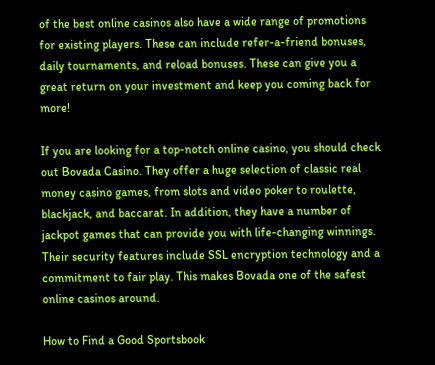of the best online casinos also have a wide range of promotions for existing players. These can include refer-a-friend bonuses, daily tournaments, and reload bonuses. These can give you a great return on your investment and keep you coming back for more!

If you are looking for a top-notch online casino, you should check out Bovada Casino. They offer a huge selection of classic real money casino games, from slots and video poker to roulette, blackjack, and baccarat. In addition, they have a number of jackpot games that can provide you with life-changing winnings. Their security features include SSL encryption technology and a commitment to fair play. This makes Bovada one of the safest online casinos around.

How to Find a Good Sportsbook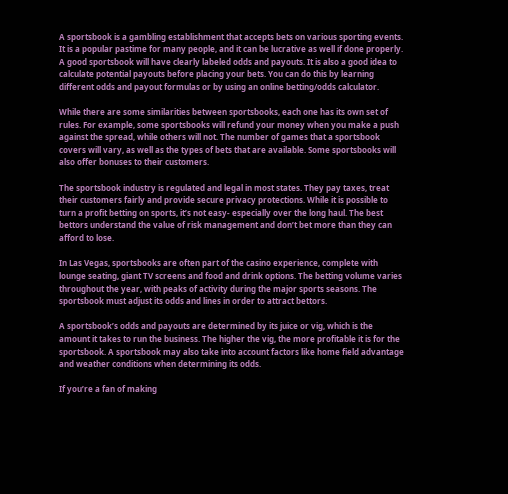A sportsbook is a gambling establishment that accepts bets on various sporting events. It is a popular pastime for many people, and it can be lucrative as well if done properly. A good sportsbook will have clearly labeled odds and payouts. It is also a good idea to calculate potential payouts before placing your bets. You can do this by learning different odds and payout formulas or by using an online betting/odds calculator.

While there are some similarities between sportsbooks, each one has its own set of rules. For example, some sportsbooks will refund your money when you make a push against the spread, while others will not. The number of games that a sportsbook covers will vary, as well as the types of bets that are available. Some sportsbooks will also offer bonuses to their customers.

The sportsbook industry is regulated and legal in most states. They pay taxes, treat their customers fairly and provide secure privacy protections. While it is possible to turn a profit betting on sports, it’s not easy- especially over the long haul. The best bettors understand the value of risk management and don’t bet more than they can afford to lose.

In Las Vegas, sportsbooks are often part of the casino experience, complete with lounge seating, giant TV screens and food and drink options. The betting volume varies throughout the year, with peaks of activity during the major sports seasons. The sportsbook must adjust its odds and lines in order to attract bettors.

A sportsbook’s odds and payouts are determined by its juice or vig, which is the amount it takes to run the business. The higher the vig, the more profitable it is for the sportsbook. A sportsbook may also take into account factors like home field advantage and weather conditions when determining its odds.

If you’re a fan of making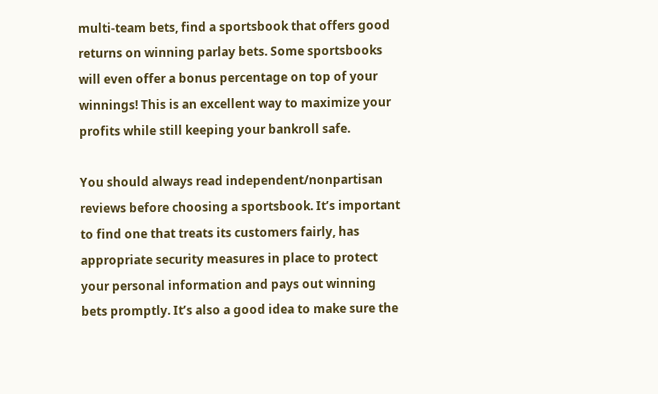multi-team bets, find a sportsbook that offers good returns on winning parlay bets. Some sportsbooks will even offer a bonus percentage on top of your winnings! This is an excellent way to maximize your profits while still keeping your bankroll safe.

You should always read independent/nonpartisan reviews before choosing a sportsbook. It’s important to find one that treats its customers fairly, has appropriate security measures in place to protect your personal information and pays out winning bets promptly. It’s also a good idea to make sure the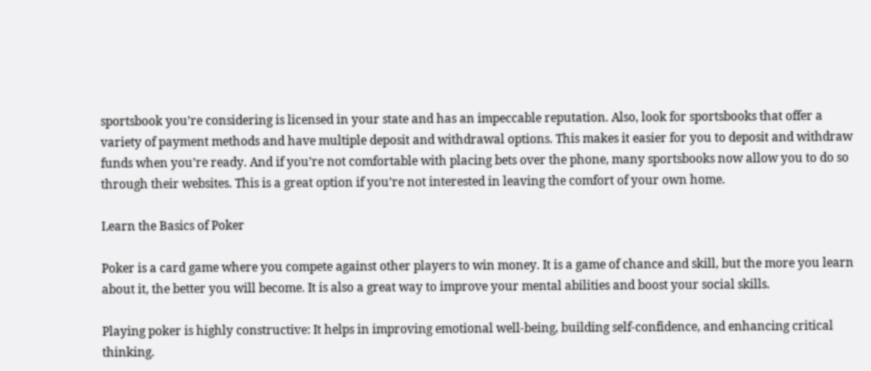sportsbook you’re considering is licensed in your state and has an impeccable reputation. Also, look for sportsbooks that offer a variety of payment methods and have multiple deposit and withdrawal options. This makes it easier for you to deposit and withdraw funds when you’re ready. And if you’re not comfortable with placing bets over the phone, many sportsbooks now allow you to do so through their websites. This is a great option if you’re not interested in leaving the comfort of your own home.

Learn the Basics of Poker

Poker is a card game where you compete against other players to win money. It is a game of chance and skill, but the more you learn about it, the better you will become. It is also a great way to improve your mental abilities and boost your social skills.

Playing poker is highly constructive: It helps in improving emotional well-being, building self-confidence, and enhancing critical thinking.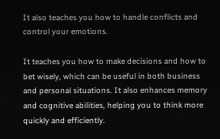It also teaches you how to handle conflicts and control your emotions.

It teaches you how to make decisions and how to bet wisely, which can be useful in both business and personal situations. It also enhances memory and cognitive abilities, helping you to think more quickly and efficiently.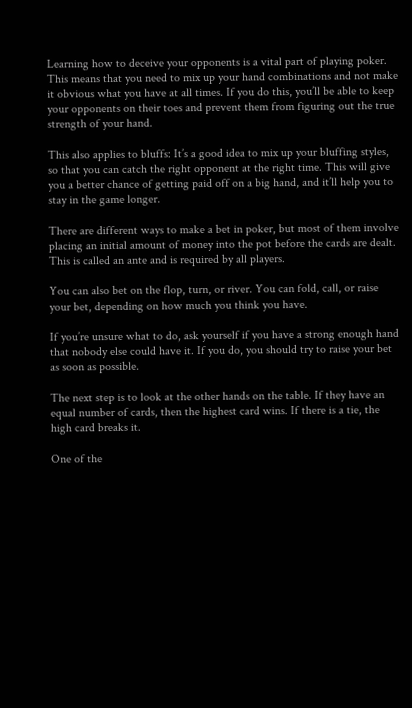Learning how to deceive your opponents is a vital part of playing poker. This means that you need to mix up your hand combinations and not make it obvious what you have at all times. If you do this, you’ll be able to keep your opponents on their toes and prevent them from figuring out the true strength of your hand.

This also applies to bluffs: It’s a good idea to mix up your bluffing styles, so that you can catch the right opponent at the right time. This will give you a better chance of getting paid off on a big hand, and it’ll help you to stay in the game longer.

There are different ways to make a bet in poker, but most of them involve placing an initial amount of money into the pot before the cards are dealt. This is called an ante and is required by all players.

You can also bet on the flop, turn, or river. You can fold, call, or raise your bet, depending on how much you think you have.

If you’re unsure what to do, ask yourself if you have a strong enough hand that nobody else could have it. If you do, you should try to raise your bet as soon as possible.

The next step is to look at the other hands on the table. If they have an equal number of cards, then the highest card wins. If there is a tie, the high card breaks it.

One of the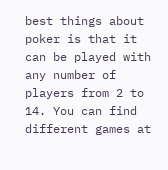best things about poker is that it can be played with any number of players from 2 to 14. You can find different games at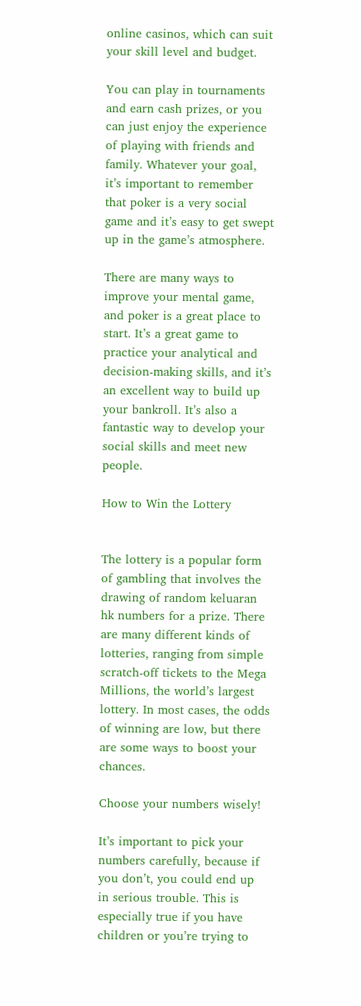online casinos, which can suit your skill level and budget.

You can play in tournaments and earn cash prizes, or you can just enjoy the experience of playing with friends and family. Whatever your goal, it’s important to remember that poker is a very social game and it’s easy to get swept up in the game’s atmosphere.

There are many ways to improve your mental game, and poker is a great place to start. It’s a great game to practice your analytical and decision-making skills, and it’s an excellent way to build up your bankroll. It’s also a fantastic way to develop your social skills and meet new people.

How to Win the Lottery


The lottery is a popular form of gambling that involves the drawing of random keluaran hk numbers for a prize. There are many different kinds of lotteries, ranging from simple scratch-off tickets to the Mega Millions, the world’s largest lottery. In most cases, the odds of winning are low, but there are some ways to boost your chances.

Choose your numbers wisely!

It’s important to pick your numbers carefully, because if you don’t, you could end up in serious trouble. This is especially true if you have children or you’re trying to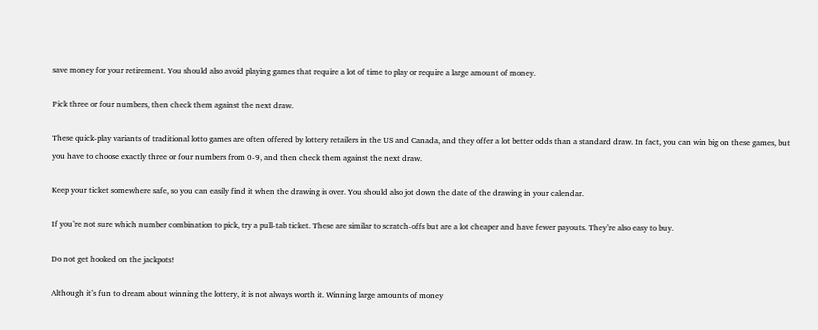save money for your retirement. You should also avoid playing games that require a lot of time to play or require a large amount of money.

Pick three or four numbers, then check them against the next draw.

These quick-play variants of traditional lotto games are often offered by lottery retailers in the US and Canada, and they offer a lot better odds than a standard draw. In fact, you can win big on these games, but you have to choose exactly three or four numbers from 0-9, and then check them against the next draw.

Keep your ticket somewhere safe, so you can easily find it when the drawing is over. You should also jot down the date of the drawing in your calendar.

If you’re not sure which number combination to pick, try a pull-tab ticket. These are similar to scratch-offs but are a lot cheaper and have fewer payouts. They’re also easy to buy.

Do not get hooked on the jackpots!

Although it’s fun to dream about winning the lottery, it is not always worth it. Winning large amounts of money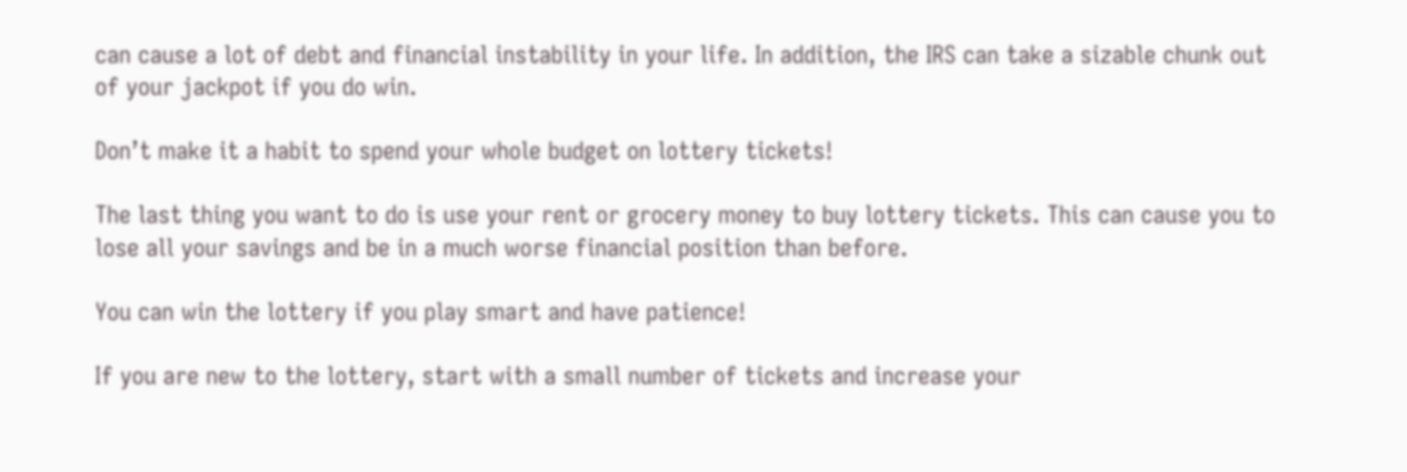can cause a lot of debt and financial instability in your life. In addition, the IRS can take a sizable chunk out of your jackpot if you do win.

Don’t make it a habit to spend your whole budget on lottery tickets!

The last thing you want to do is use your rent or grocery money to buy lottery tickets. This can cause you to lose all your savings and be in a much worse financial position than before.

You can win the lottery if you play smart and have patience!

If you are new to the lottery, start with a small number of tickets and increase your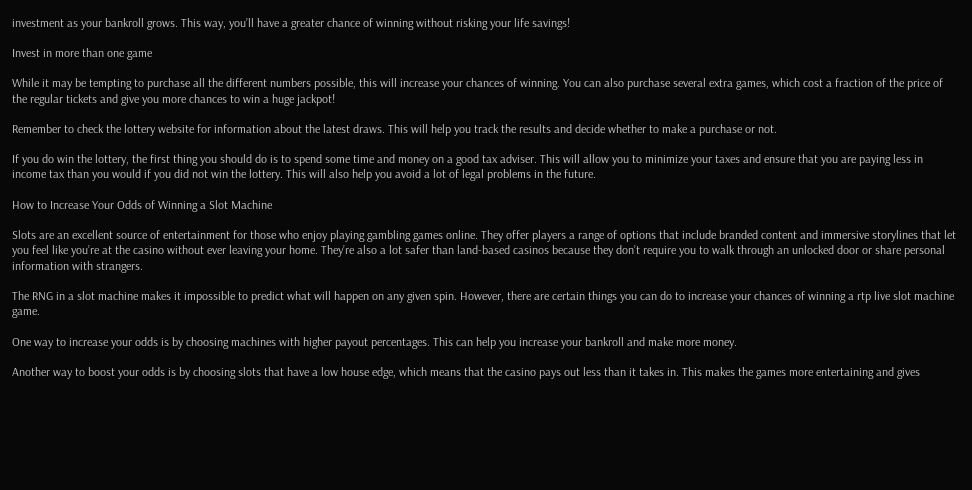investment as your bankroll grows. This way, you’ll have a greater chance of winning without risking your life savings!

Invest in more than one game

While it may be tempting to purchase all the different numbers possible, this will increase your chances of winning. You can also purchase several extra games, which cost a fraction of the price of the regular tickets and give you more chances to win a huge jackpot!

Remember to check the lottery website for information about the latest draws. This will help you track the results and decide whether to make a purchase or not.

If you do win the lottery, the first thing you should do is to spend some time and money on a good tax adviser. This will allow you to minimize your taxes and ensure that you are paying less in income tax than you would if you did not win the lottery. This will also help you avoid a lot of legal problems in the future.

How to Increase Your Odds of Winning a Slot Machine

Slots are an excellent source of entertainment for those who enjoy playing gambling games online. They offer players a range of options that include branded content and immersive storylines that let you feel like you’re at the casino without ever leaving your home. They’re also a lot safer than land-based casinos because they don’t require you to walk through an unlocked door or share personal information with strangers.

The RNG in a slot machine makes it impossible to predict what will happen on any given spin. However, there are certain things you can do to increase your chances of winning a rtp live slot machine game.

One way to increase your odds is by choosing machines with higher payout percentages. This can help you increase your bankroll and make more money.

Another way to boost your odds is by choosing slots that have a low house edge, which means that the casino pays out less than it takes in. This makes the games more entertaining and gives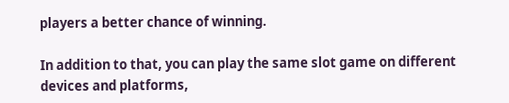players a better chance of winning.

In addition to that, you can play the same slot game on different devices and platforms,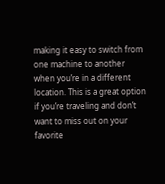making it easy to switch from one machine to another when you’re in a different location. This is a great option if you’re traveling and don’t want to miss out on your favorite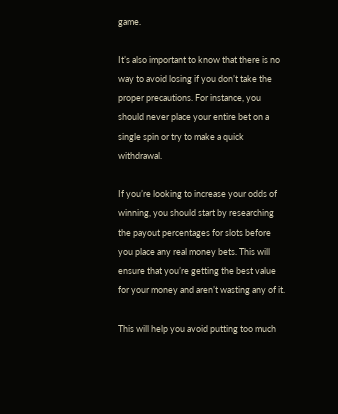game.

It’s also important to know that there is no way to avoid losing if you don’t take the proper precautions. For instance, you should never place your entire bet on a single spin or try to make a quick withdrawal.

If you’re looking to increase your odds of winning, you should start by researching the payout percentages for slots before you place any real money bets. This will ensure that you’re getting the best value for your money and aren’t wasting any of it.

This will help you avoid putting too much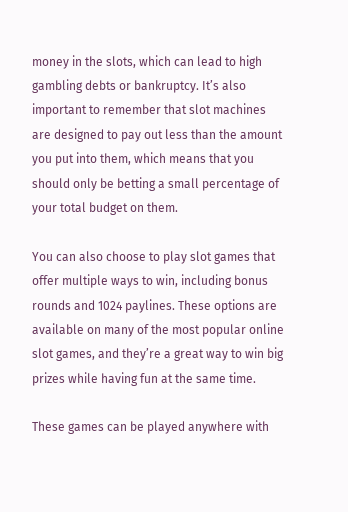money in the slots, which can lead to high gambling debts or bankruptcy. It’s also important to remember that slot machines are designed to pay out less than the amount you put into them, which means that you should only be betting a small percentage of your total budget on them.

You can also choose to play slot games that offer multiple ways to win, including bonus rounds and 1024 paylines. These options are available on many of the most popular online slot games, and they’re a great way to win big prizes while having fun at the same time.

These games can be played anywhere with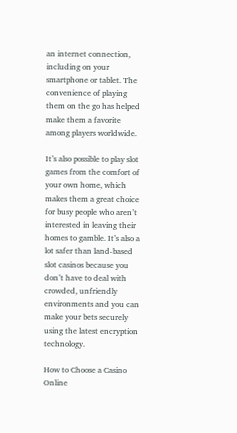an internet connection, including on your smartphone or tablet. The convenience of playing them on the go has helped make them a favorite among players worldwide.

It’s also possible to play slot games from the comfort of your own home, which makes them a great choice for busy people who aren’t interested in leaving their homes to gamble. It’s also a lot safer than land-based slot casinos because you don’t have to deal with crowded, unfriendly environments and you can make your bets securely using the latest encryption technology.

How to Choose a Casino Online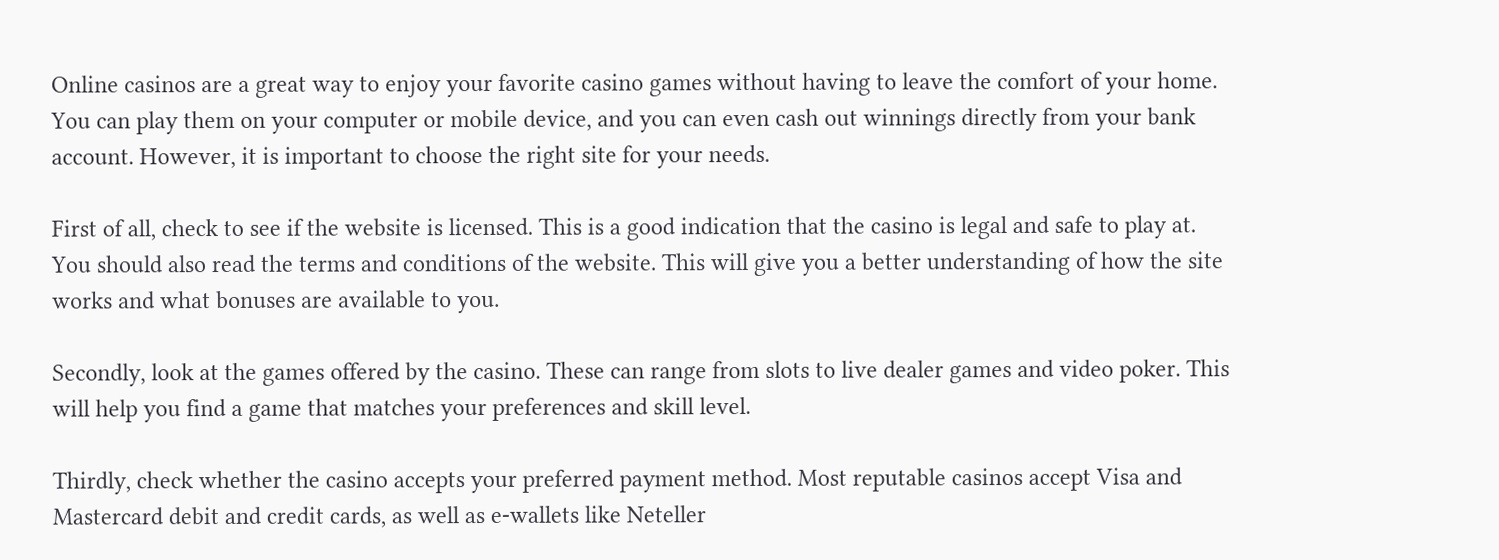Online casinos are a great way to enjoy your favorite casino games without having to leave the comfort of your home. You can play them on your computer or mobile device, and you can even cash out winnings directly from your bank account. However, it is important to choose the right site for your needs.

First of all, check to see if the website is licensed. This is a good indication that the casino is legal and safe to play at. You should also read the terms and conditions of the website. This will give you a better understanding of how the site works and what bonuses are available to you.

Secondly, look at the games offered by the casino. These can range from slots to live dealer games and video poker. This will help you find a game that matches your preferences and skill level.

Thirdly, check whether the casino accepts your preferred payment method. Most reputable casinos accept Visa and Mastercard debit and credit cards, as well as e-wallets like Neteller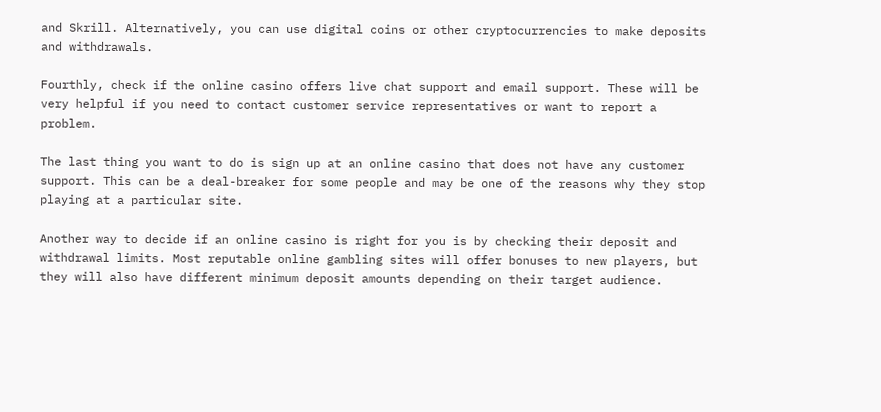and Skrill. Alternatively, you can use digital coins or other cryptocurrencies to make deposits and withdrawals.

Fourthly, check if the online casino offers live chat support and email support. These will be very helpful if you need to contact customer service representatives or want to report a problem.

The last thing you want to do is sign up at an online casino that does not have any customer support. This can be a deal-breaker for some people and may be one of the reasons why they stop playing at a particular site.

Another way to decide if an online casino is right for you is by checking their deposit and withdrawal limits. Most reputable online gambling sites will offer bonuses to new players, but they will also have different minimum deposit amounts depending on their target audience.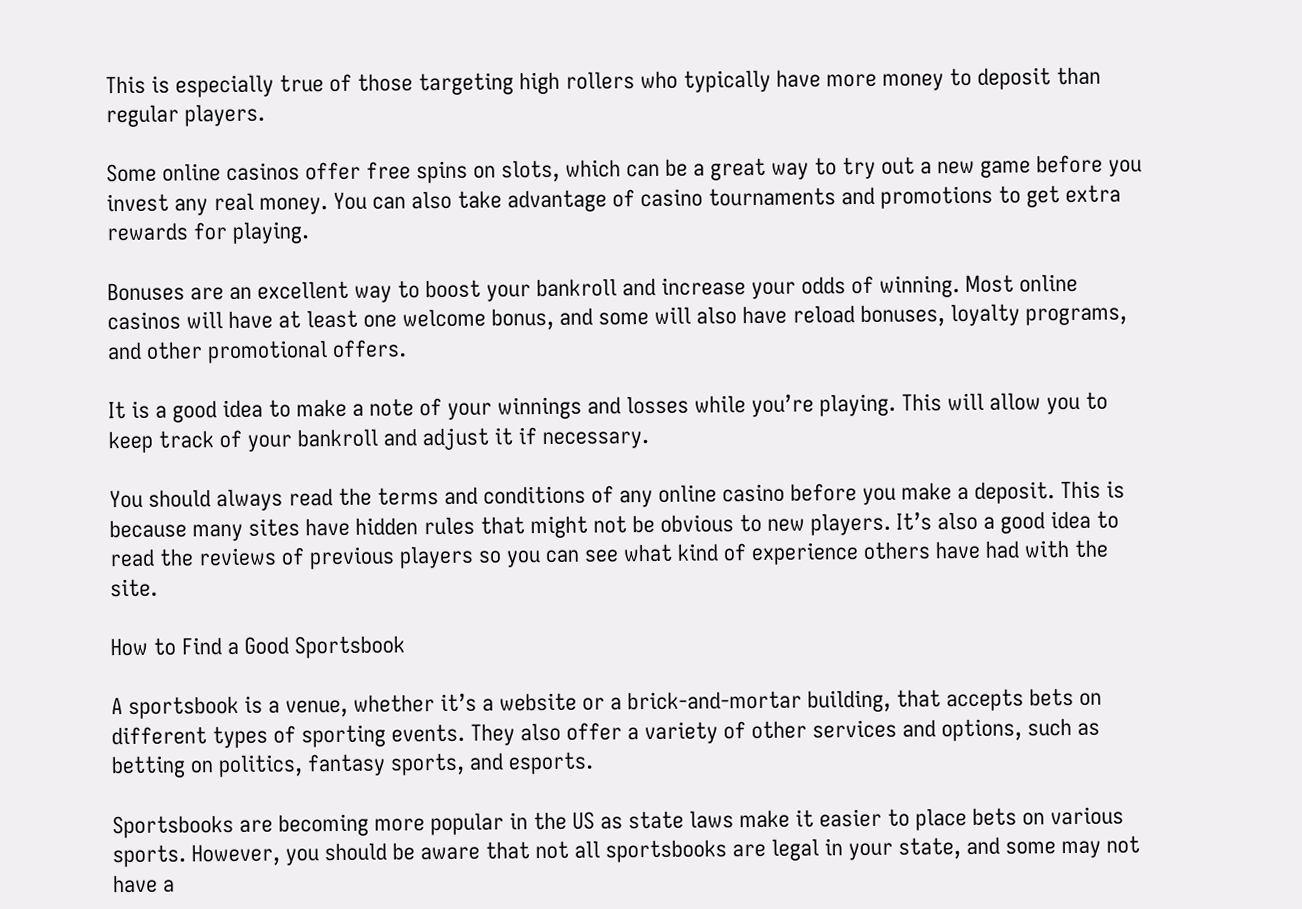This is especially true of those targeting high rollers who typically have more money to deposit than regular players.

Some online casinos offer free spins on slots, which can be a great way to try out a new game before you invest any real money. You can also take advantage of casino tournaments and promotions to get extra rewards for playing.

Bonuses are an excellent way to boost your bankroll and increase your odds of winning. Most online casinos will have at least one welcome bonus, and some will also have reload bonuses, loyalty programs, and other promotional offers.

It is a good idea to make a note of your winnings and losses while you’re playing. This will allow you to keep track of your bankroll and adjust it if necessary.

You should always read the terms and conditions of any online casino before you make a deposit. This is because many sites have hidden rules that might not be obvious to new players. It’s also a good idea to read the reviews of previous players so you can see what kind of experience others have had with the site.

How to Find a Good Sportsbook

A sportsbook is a venue, whether it’s a website or a brick-and-mortar building, that accepts bets on different types of sporting events. They also offer a variety of other services and options, such as betting on politics, fantasy sports, and esports.

Sportsbooks are becoming more popular in the US as state laws make it easier to place bets on various sports. However, you should be aware that not all sportsbooks are legal in your state, and some may not have a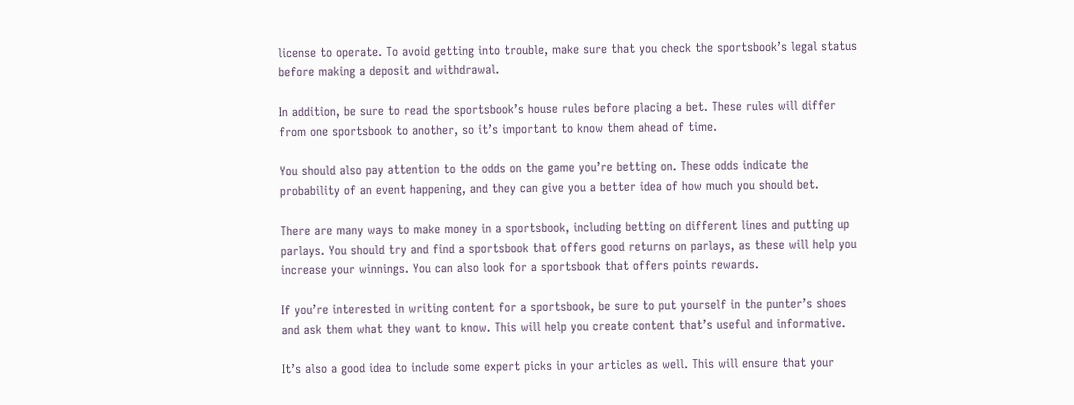license to operate. To avoid getting into trouble, make sure that you check the sportsbook’s legal status before making a deposit and withdrawal.

In addition, be sure to read the sportsbook’s house rules before placing a bet. These rules will differ from one sportsbook to another, so it’s important to know them ahead of time.

You should also pay attention to the odds on the game you’re betting on. These odds indicate the probability of an event happening, and they can give you a better idea of how much you should bet.

There are many ways to make money in a sportsbook, including betting on different lines and putting up parlays. You should try and find a sportsbook that offers good returns on parlays, as these will help you increase your winnings. You can also look for a sportsbook that offers points rewards.

If you’re interested in writing content for a sportsbook, be sure to put yourself in the punter’s shoes and ask them what they want to know. This will help you create content that’s useful and informative.

It’s also a good idea to include some expert picks in your articles as well. This will ensure that your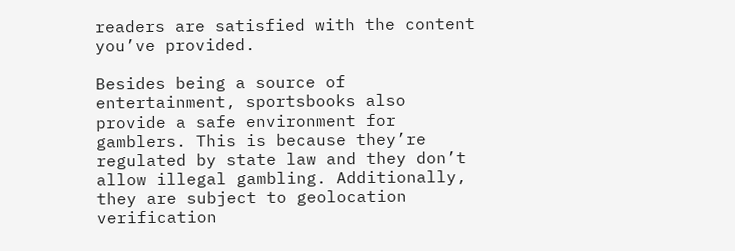readers are satisfied with the content you’ve provided.

Besides being a source of entertainment, sportsbooks also provide a safe environment for gamblers. This is because they’re regulated by state law and they don’t allow illegal gambling. Additionally, they are subject to geolocation verification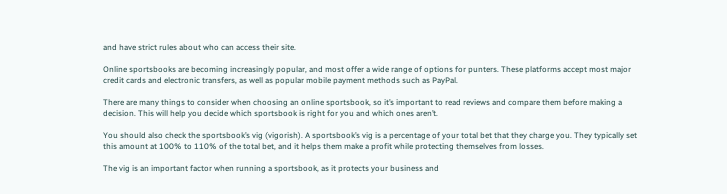and have strict rules about who can access their site.

Online sportsbooks are becoming increasingly popular, and most offer a wide range of options for punters. These platforms accept most major credit cards and electronic transfers, as well as popular mobile payment methods such as PayPal.

There are many things to consider when choosing an online sportsbook, so it’s important to read reviews and compare them before making a decision. This will help you decide which sportsbook is right for you and which ones aren’t.

You should also check the sportsbook’s vig (vigorish). A sportsbook’s vig is a percentage of your total bet that they charge you. They typically set this amount at 100% to 110% of the total bet, and it helps them make a profit while protecting themselves from losses.

The vig is an important factor when running a sportsbook, as it protects your business and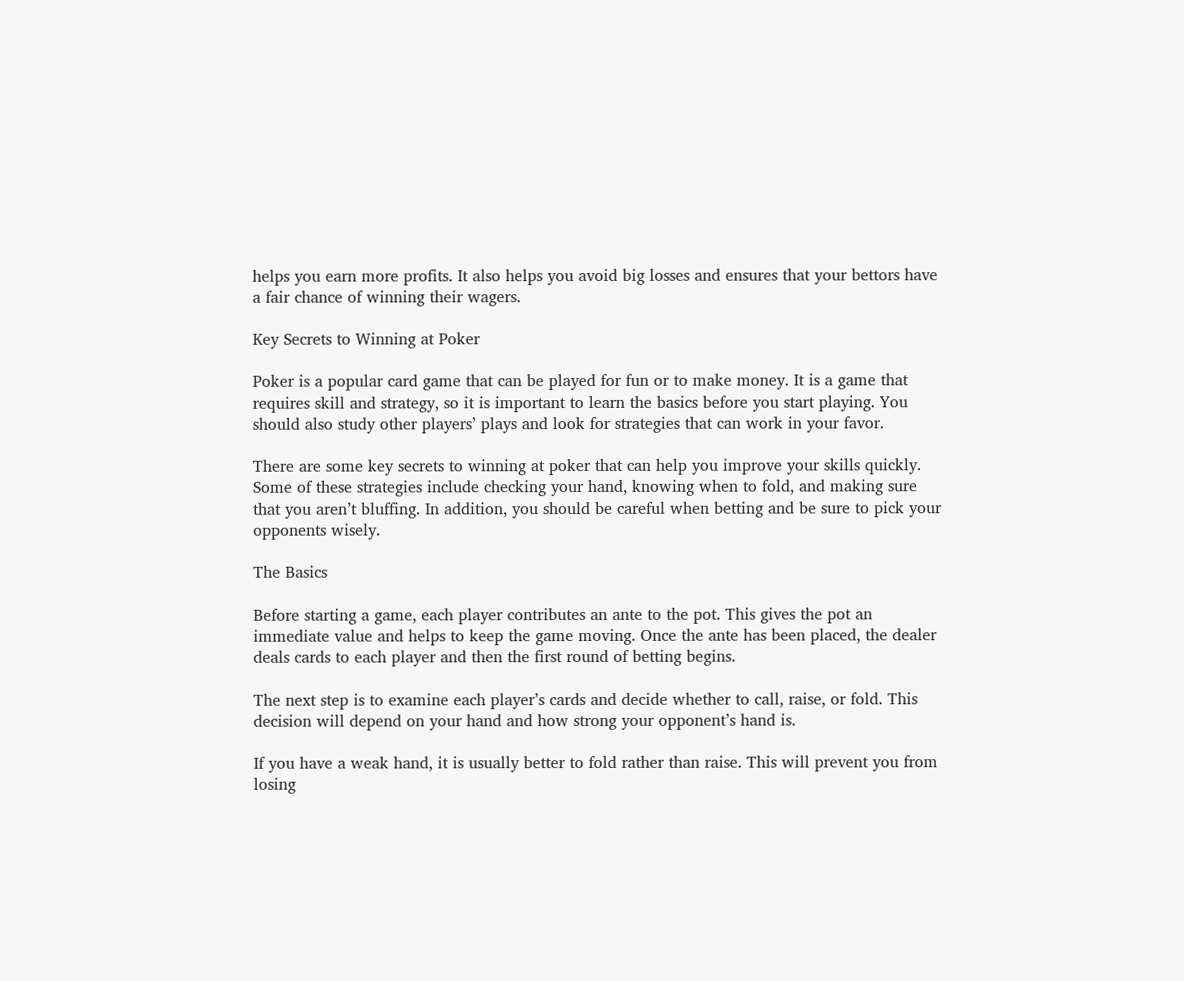helps you earn more profits. It also helps you avoid big losses and ensures that your bettors have a fair chance of winning their wagers.

Key Secrets to Winning at Poker

Poker is a popular card game that can be played for fun or to make money. It is a game that requires skill and strategy, so it is important to learn the basics before you start playing. You should also study other players’ plays and look for strategies that can work in your favor.

There are some key secrets to winning at poker that can help you improve your skills quickly. Some of these strategies include checking your hand, knowing when to fold, and making sure that you aren’t bluffing. In addition, you should be careful when betting and be sure to pick your opponents wisely.

The Basics

Before starting a game, each player contributes an ante to the pot. This gives the pot an immediate value and helps to keep the game moving. Once the ante has been placed, the dealer deals cards to each player and then the first round of betting begins.

The next step is to examine each player’s cards and decide whether to call, raise, or fold. This decision will depend on your hand and how strong your opponent’s hand is.

If you have a weak hand, it is usually better to fold rather than raise. This will prevent you from losing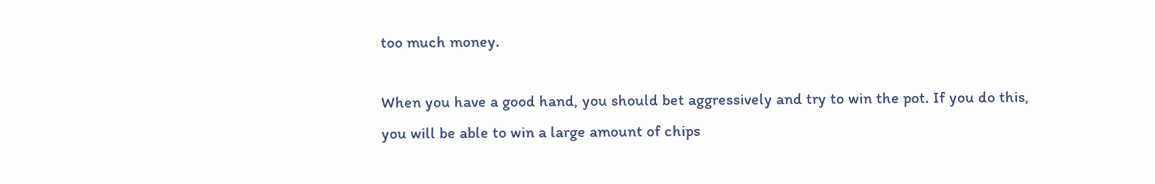too much money.

When you have a good hand, you should bet aggressively and try to win the pot. If you do this, you will be able to win a large amount of chips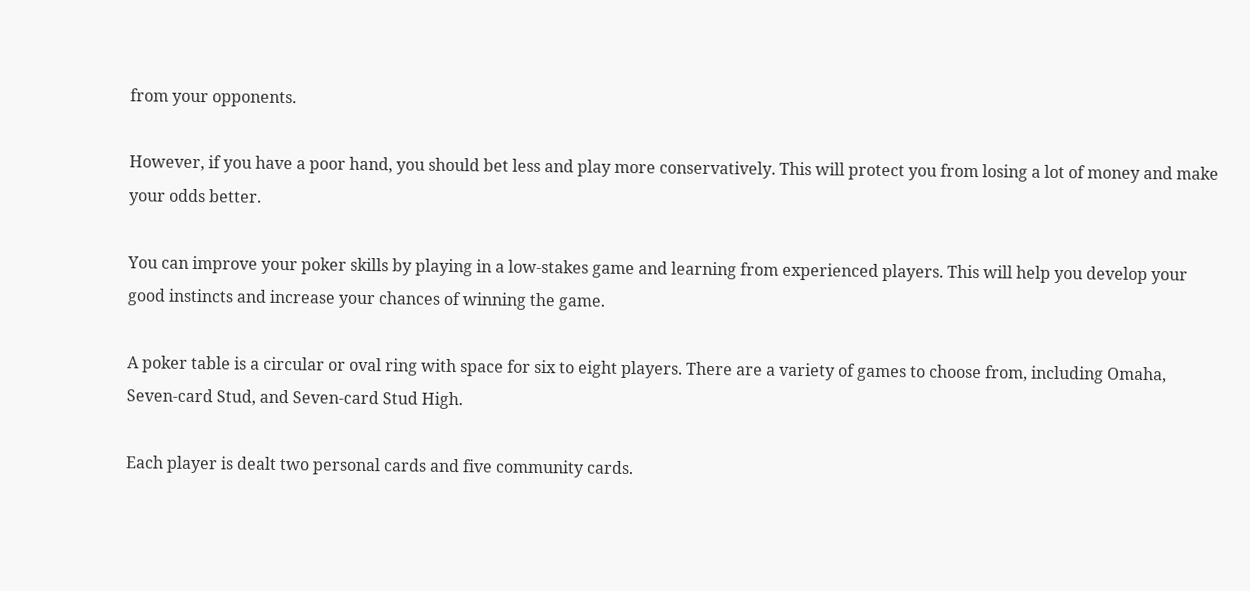from your opponents.

However, if you have a poor hand, you should bet less and play more conservatively. This will protect you from losing a lot of money and make your odds better.

You can improve your poker skills by playing in a low-stakes game and learning from experienced players. This will help you develop your good instincts and increase your chances of winning the game.

A poker table is a circular or oval ring with space for six to eight players. There are a variety of games to choose from, including Omaha, Seven-card Stud, and Seven-card Stud High.

Each player is dealt two personal cards and five community cards.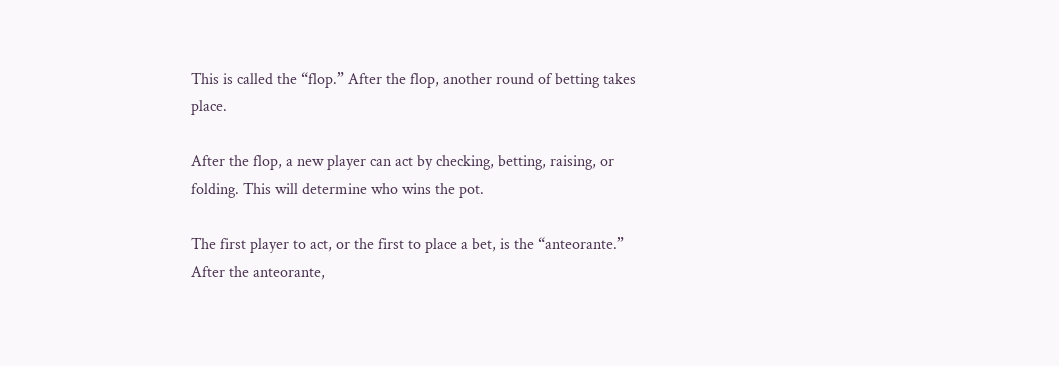This is called the “flop.” After the flop, another round of betting takes place.

After the flop, a new player can act by checking, betting, raising, or folding. This will determine who wins the pot.

The first player to act, or the first to place a bet, is the “anteorante.” After the anteorante,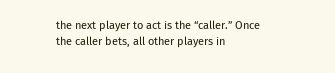the next player to act is the “caller.” Once the caller bets, all other players in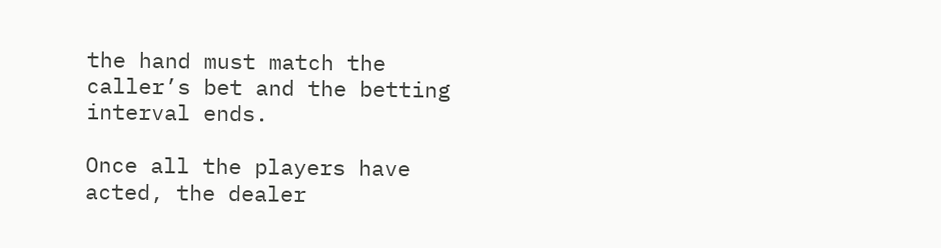the hand must match the caller’s bet and the betting interval ends.

Once all the players have acted, the dealer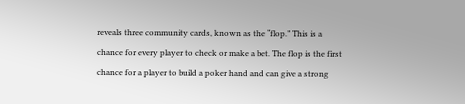reveals three community cards, known as the “flop.” This is a chance for every player to check or make a bet. The flop is the first chance for a player to build a poker hand and can give a strong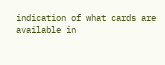indication of what cards are available in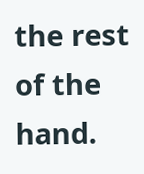the rest of the hand.